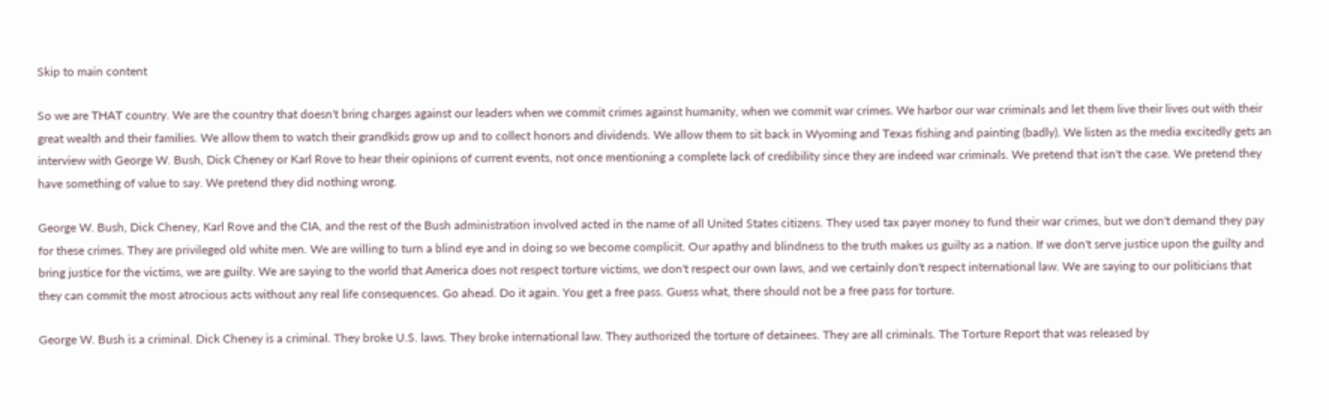Skip to main content

So we are THAT country. We are the country that doesn't bring charges against our leaders when we commit crimes against humanity, when we commit war crimes. We harbor our war criminals and let them live their lives out with their great wealth and their families. We allow them to watch their grandkids grow up and to collect honors and dividends. We allow them to sit back in Wyoming and Texas fishing and painting (badly). We listen as the media excitedly gets an interview with George W. Bush, Dick Cheney or Karl Rove to hear their opinions of current events, not once mentioning a complete lack of credibility since they are indeed war criminals. We pretend that isn't the case. We pretend they have something of value to say. We pretend they did nothing wrong.

George W. Bush, Dick Cheney, Karl Rove and the CIA, and the rest of the Bush administration involved acted in the name of all United States citizens. They used tax payer money to fund their war crimes, but we don't demand they pay for these crimes. They are privileged old white men. We are willing to turn a blind eye and in doing so we become complicit. Our apathy and blindness to the truth makes us guilty as a nation. If we don't serve justice upon the guilty and bring justice for the victims, we are guilty. We are saying to the world that America does not respect torture victims, we don't respect our own laws, and we certainly don't respect international law. We are saying to our politicians that they can commit the most atrocious acts without any real life consequences. Go ahead. Do it again. You get a free pass. Guess what, there should not be a free pass for torture.

George W. Bush is a criminal. Dick Cheney is a criminal. They broke U.S. laws. They broke international law. They authorized the torture of detainees. They are all criminals. The Torture Report that was released by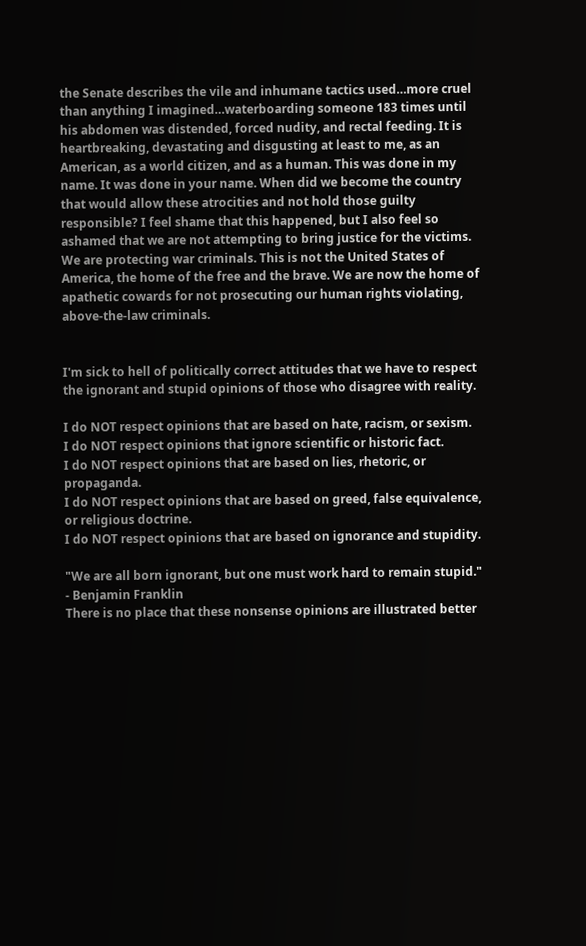the Senate describes the vile and inhumane tactics used…more cruel than anything I imagined…waterboarding someone 183 times until his abdomen was distended, forced nudity, and rectal feeding. It is heartbreaking, devastating and disgusting at least to me, as an American, as a world citizen, and as a human. This was done in my name. It was done in your name. When did we become the country that would allow these atrocities and not hold those guilty responsible? I feel shame that this happened, but I also feel so ashamed that we are not attempting to bring justice for the victims. We are protecting war criminals. This is not the United States of America, the home of the free and the brave. We are now the home of apathetic cowards for not prosecuting our human rights violating, above-the-law criminals.


I'm sick to hell of politically correct attitudes that we have to respect the ignorant and stupid opinions of those who disagree with reality.

I do NOT respect opinions that are based on hate, racism, or sexism.
I do NOT respect opinions that ignore scientific or historic fact.
I do NOT respect opinions that are based on lies, rhetoric, or propaganda.
I do NOT respect opinions that are based on greed, false equivalence, or religious doctrine.
I do NOT respect opinions that are based on ignorance and stupidity.

"We are all born ignorant, but one must work hard to remain stupid." - Benjamin Franklin
There is no place that these nonsense opinions are illustrated better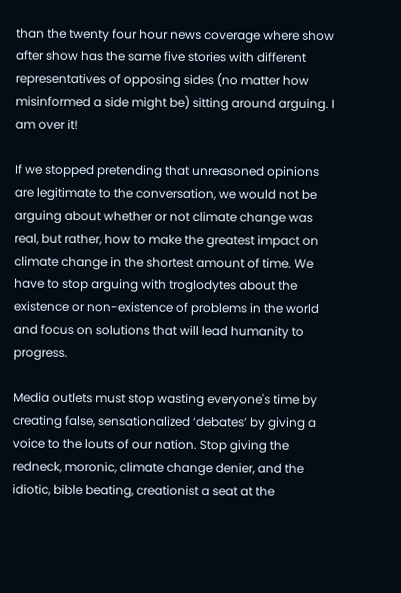than the twenty four hour news coverage where show after show has the same five stories with different representatives of opposing sides (no matter how misinformed a side might be) sitting around arguing. I am over it!

If we stopped pretending that unreasoned opinions are legitimate to the conversation, we would not be arguing about whether or not climate change was real, but rather, how to make the greatest impact on climate change in the shortest amount of time. We have to stop arguing with troglodytes about the existence or non-existence of problems in the world and focus on solutions that will lead humanity to progress.

Media outlets must stop wasting everyone's time by creating false, sensationalized ‘debates’ by giving a voice to the louts of our nation. Stop giving the redneck, moronic, climate change denier, and the idiotic, bible beating, creationist a seat at the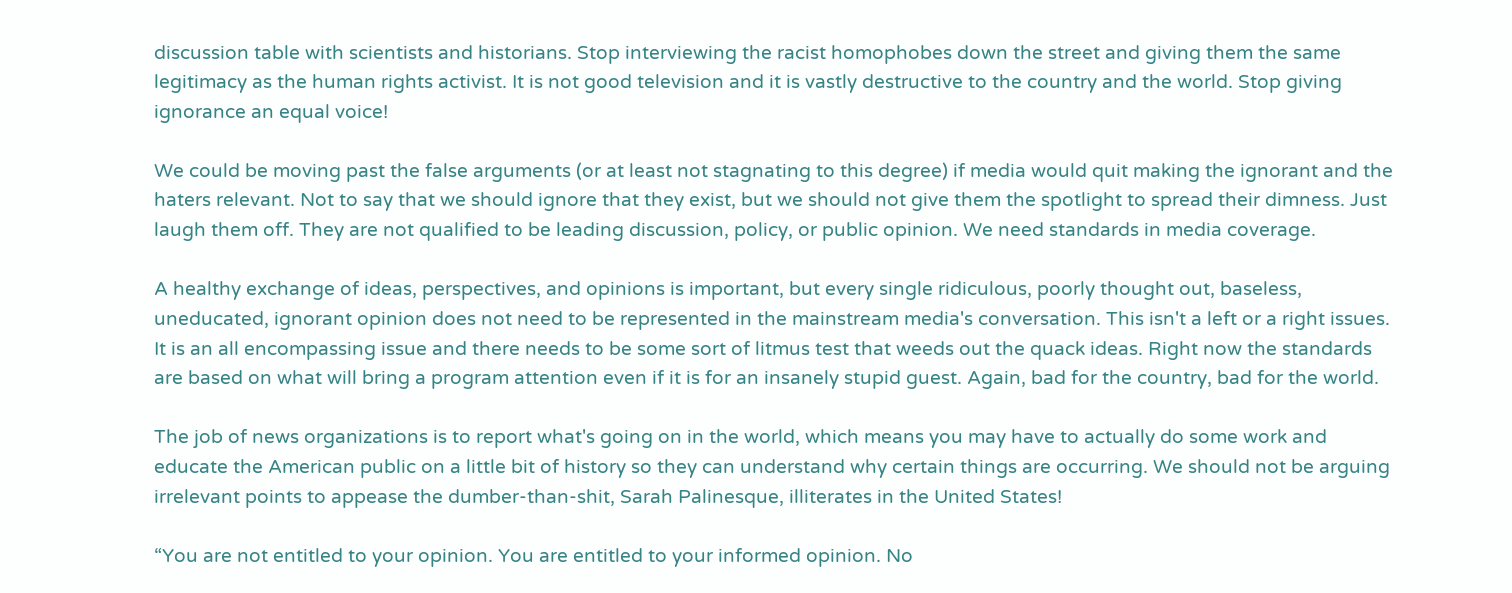discussion table with scientists and historians. Stop interviewing the racist homophobes down the street and giving them the same legitimacy as the human rights activist. It is not good television and it is vastly destructive to the country and the world. Stop giving ignorance an equal voice!

We could be moving past the false arguments (or at least not stagnating to this degree) if media would quit making the ignorant and the haters relevant. Not to say that we should ignore that they exist, but we should not give them the spotlight to spread their dimness. Just laugh them off. They are not qualified to be leading discussion, policy, or public opinion. We need standards in media coverage.

A healthy exchange of ideas, perspectives, and opinions is important, but every single ridiculous, poorly thought out, baseless, uneducated, ignorant opinion does not need to be represented in the mainstream media's conversation. This isn't a left or a right issues. It is an all encompassing issue and there needs to be some sort of litmus test that weeds out the quack ideas. Right now the standards are based on what will bring a program attention even if it is for an insanely stupid guest. Again, bad for the country, bad for the world.

The job of news organizations is to report what's going on in the world, which means you may have to actually do some work and educate the American public on a little bit of history so they can understand why certain things are occurring. We should not be arguing irrelevant points to appease the dumber-than-shit, Sarah Palinesque, illiterates in the United States!

“You are not entitled to your opinion. You are entitled to your informed opinion. No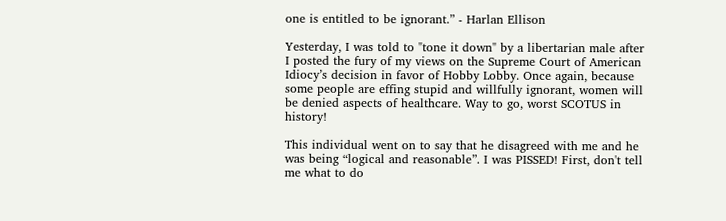one is entitled to be ignorant.” - Harlan Ellison

Yesterday, I was told to "tone it down" by a libertarian male after I posted the fury of my views on the Supreme Court of American Idiocy’s decision in favor of Hobby Lobby. Once again, because some people are effing stupid and willfully ignorant, women will be denied aspects of healthcare. Way to go, worst SCOTUS in history!

This individual went on to say that he disagreed with me and he was being “logical and reasonable”. I was PISSED! First, don't tell me what to do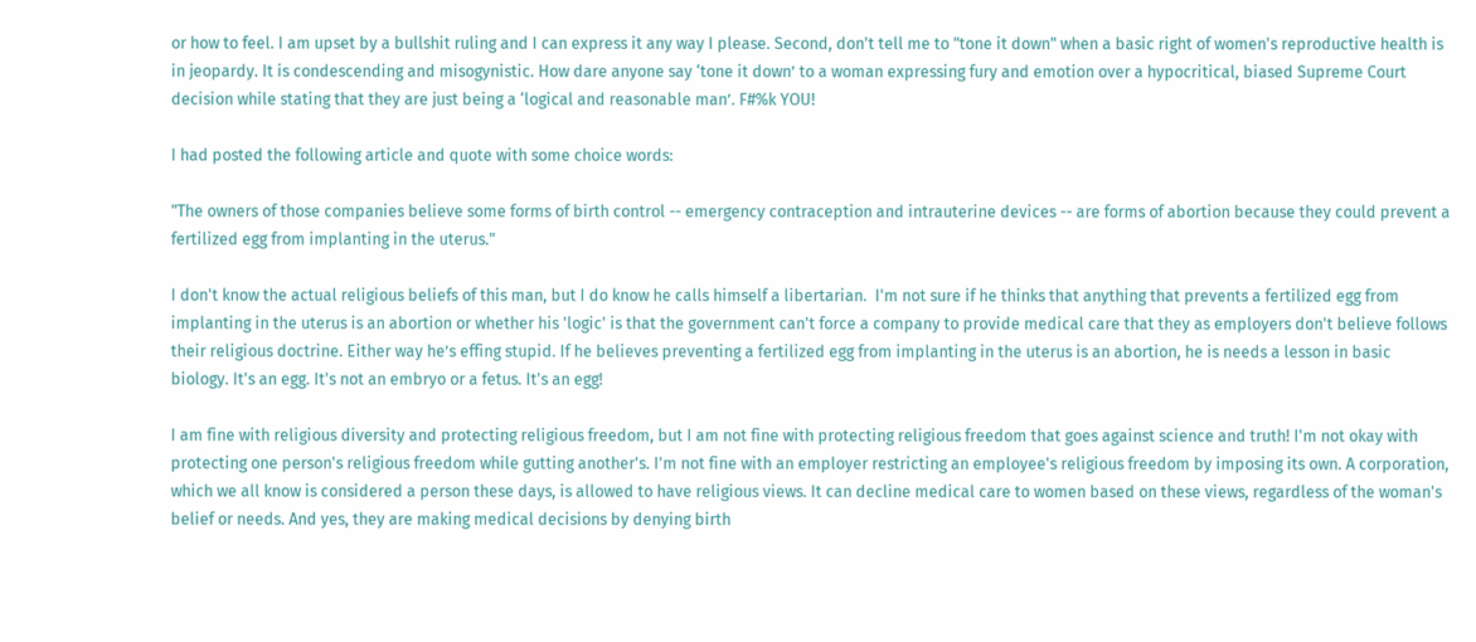or how to feel. I am upset by a bullshit ruling and I can express it any way I please. Second, don't tell me to "tone it down" when a basic right of women's reproductive health is in jeopardy. It is condescending and misogynistic. How dare anyone say ‘tone it down’ to a woman expressing fury and emotion over a hypocritical, biased Supreme Court decision while stating that they are just being a ‘logical and reasonable man’. F#%k YOU!

I had posted the following article and quote with some choice words:

"The owners of those companies believe some forms of birth control -- emergency contraception and intrauterine devices -- are forms of abortion because they could prevent a fertilized egg from implanting in the uterus."

I don't know the actual religious beliefs of this man, but I do know he calls himself a libertarian.  I'm not sure if he thinks that anything that prevents a fertilized egg from implanting in the uterus is an abortion or whether his 'logic' is that the government can't force a company to provide medical care that they as employers don't believe follows their religious doctrine. Either way he’s effing stupid. If he believes preventing a fertilized egg from implanting in the uterus is an abortion, he is needs a lesson in basic biology. It's an egg. It's not an embryo or a fetus. It's an egg!

I am fine with religious diversity and protecting religious freedom, but I am not fine with protecting religious freedom that goes against science and truth! I'm not okay with protecting one person's religious freedom while gutting another's. I'm not fine with an employer restricting an employee's religious freedom by imposing its own. A corporation, which we all know is considered a person these days, is allowed to have religious views. It can decline medical care to women based on these views, regardless of the woman's belief or needs. And yes, they are making medical decisions by denying birth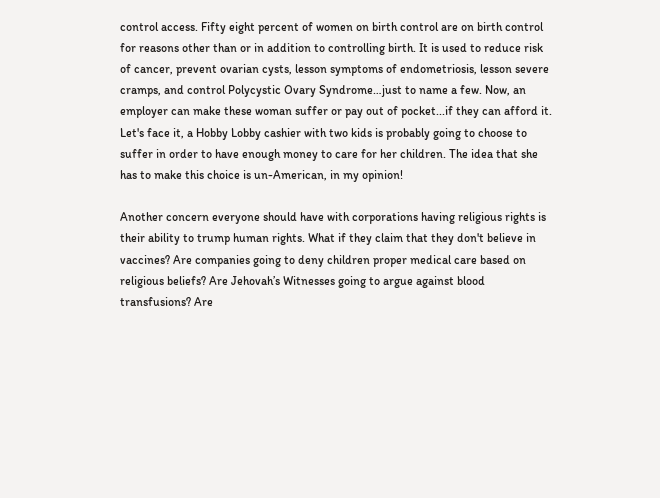control access. Fifty eight percent of women on birth control are on birth control for reasons other than or in addition to controlling birth. It is used to reduce risk of cancer, prevent ovarian cysts, lesson symptoms of endometriosis, lesson severe cramps, and control Polycystic Ovary Syndrome…just to name a few. Now, an employer can make these woman suffer or pay out of pocket...if they can afford it. Let's face it, a Hobby Lobby cashier with two kids is probably going to choose to suffer in order to have enough money to care for her children. The idea that she has to make this choice is un-American, in my opinion!

Another concern everyone should have with corporations having religious rights is their ability to trump human rights. What if they claim that they don't believe in vaccines? Are companies going to deny children proper medical care based on religious beliefs? Are Jehovah’s Witnesses going to argue against blood transfusions? Are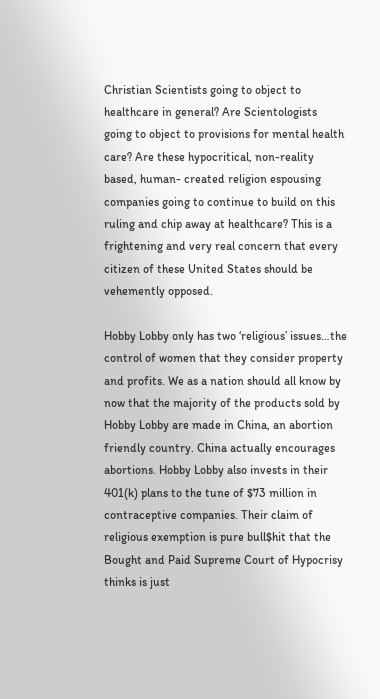Christian Scientists going to object to healthcare in general? Are Scientologists going to object to provisions for mental health care? Are these hypocritical, non-reality based, human- created religion espousing companies going to continue to build on this ruling and chip away at healthcare? This is a frightening and very real concern that every citizen of these United States should be vehemently opposed.

Hobby Lobby only has two ‘religious’ issues…the control of women that they consider property and profits. We as a nation should all know by now that the majority of the products sold by Hobby Lobby are made in China, an abortion friendly country. China actually encourages abortions. Hobby Lobby also invests in their 401(k) plans to the tune of $73 million in contraceptive companies. Their claim of religious exemption is pure bull$hit that the Bought and Paid Supreme Court of Hypocrisy thinks is just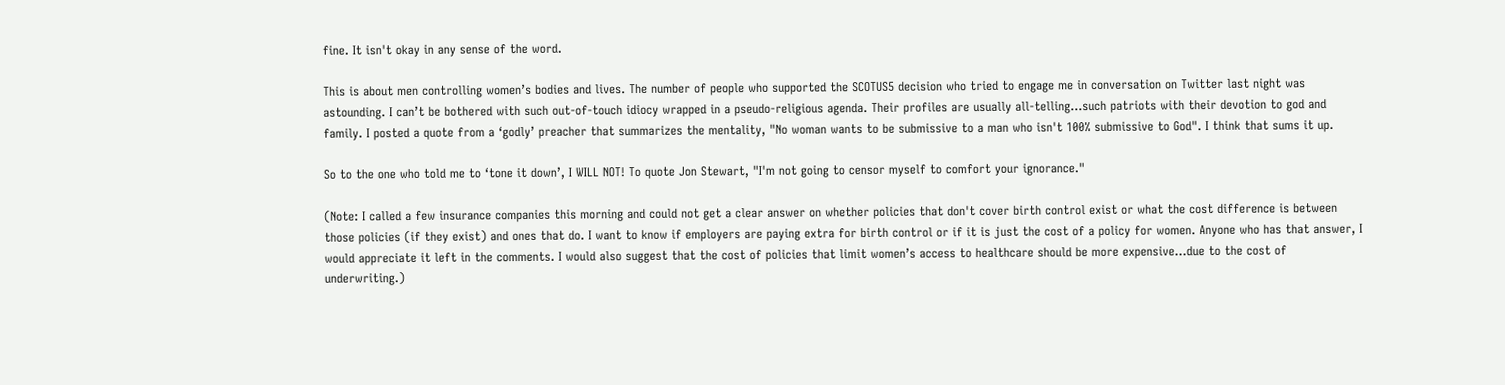fine. It isn't okay in any sense of the word.

This is about men controlling women’s bodies and lives. The number of people who supported the SCOTUS5 decision who tried to engage me in conversation on Twitter last night was astounding. I can’t be bothered with such out-of-touch idiocy wrapped in a pseudo-religious agenda. Their profiles are usually all-telling…such patriots with their devotion to god and family. I posted a quote from a ‘godly’ preacher that summarizes the mentality, "No woman wants to be submissive to a man who isn't 100% submissive to God". I think that sums it up.

So to the one who told me to ‘tone it down’, I WILL NOT! To quote Jon Stewart, "I'm not going to censor myself to comfort your ignorance."

(Note: I called a few insurance companies this morning and could not get a clear answer on whether policies that don't cover birth control exist or what the cost difference is between those policies (if they exist) and ones that do. I want to know if employers are paying extra for birth control or if it is just the cost of a policy for women. Anyone who has that answer, I would appreciate it left in the comments. I would also suggest that the cost of policies that limit women’s access to healthcare should be more expensive…due to the cost of underwriting.)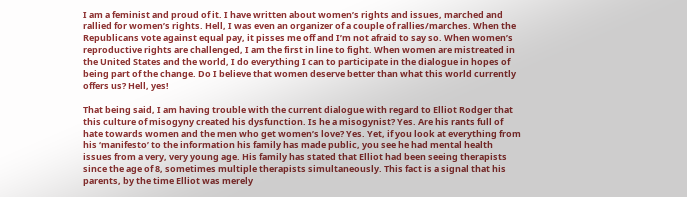I am a feminist and proud of it. I have written about women’s rights and issues, marched and rallied for women’s rights. Hell, I was even an organizer of a couple of rallies/marches. When the Republicans vote against equal pay, it pisses me off and I’m not afraid to say so. When women’s reproductive rights are challenged, I am the first in line to fight. When women are mistreated in the United States and the world, I do everything I can to participate in the dialogue in hopes of being part of the change. Do I believe that women deserve better than what this world currently offers us? Hell, yes!

That being said, I am having trouble with the current dialogue with regard to Elliot Rodger that this culture of misogyny created his dysfunction. Is he a misogynist? Yes. Are his rants full of hate towards women and the men who get women’s love? Yes. Yet, if you look at everything from his ‘manifesto’ to the information his family has made public, you see he had mental health issues from a very, very young age. His family has stated that Elliot had been seeing therapists since the age of 8, sometimes multiple therapists simultaneously. This fact is a signal that his parents, by the time Elliot was merely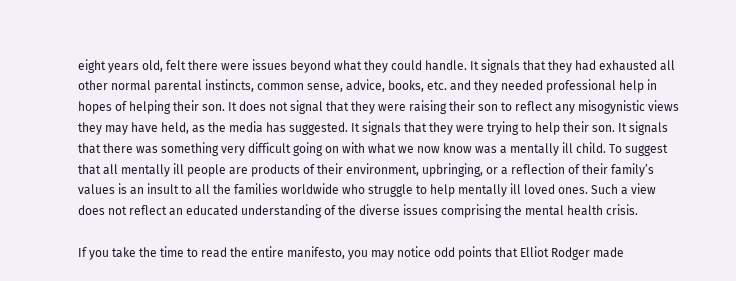eight years old, felt there were issues beyond what they could handle. It signals that they had exhausted all other normal parental instincts, common sense, advice, books, etc. and they needed professional help in hopes of helping their son. It does not signal that they were raising their son to reflect any misogynistic views they may have held, as the media has suggested. It signals that they were trying to help their son. It signals that there was something very difficult going on with what we now know was a mentally ill child. To suggest that all mentally ill people are products of their environment, upbringing, or a reflection of their family’s values is an insult to all the families worldwide who struggle to help mentally ill loved ones. Such a view does not reflect an educated understanding of the diverse issues comprising the mental health crisis.

If you take the time to read the entire manifesto, you may notice odd points that Elliot Rodger made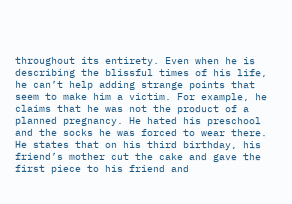throughout its entirety. Even when he is describing the blissful times of his life, he can’t help adding strange points that seem to make him a victim. For example, he claims that he was not the product of a planned pregnancy. He hated his preschool and the socks he was forced to wear there. He states that on his third birthday, his friend’s mother cut the cake and gave the first piece to his friend and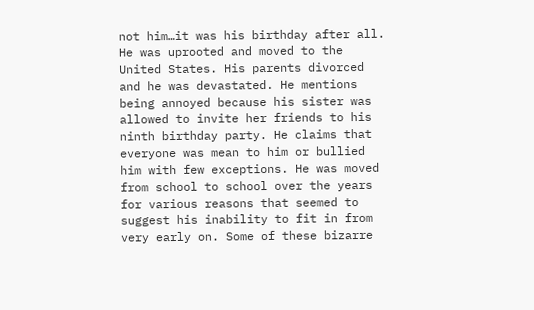not him…it was his birthday after all. He was uprooted and moved to the United States. His parents divorced and he was devastated. He mentions being annoyed because his sister was allowed to invite her friends to his ninth birthday party. He claims that everyone was mean to him or bullied him with few exceptions. He was moved from school to school over the years for various reasons that seemed to suggest his inability to fit in from very early on. Some of these bizarre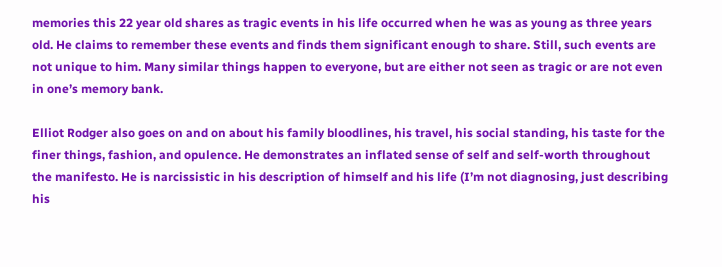memories this 22 year old shares as tragic events in his life occurred when he was as young as three years old. He claims to remember these events and finds them significant enough to share. Still, such events are not unique to him. Many similar things happen to everyone, but are either not seen as tragic or are not even in one’s memory bank.

Elliot Rodger also goes on and on about his family bloodlines, his travel, his social standing, his taste for the finer things, fashion, and opulence. He demonstrates an inflated sense of self and self-worth throughout the manifesto. He is narcissistic in his description of himself and his life (I’m not diagnosing, just describing his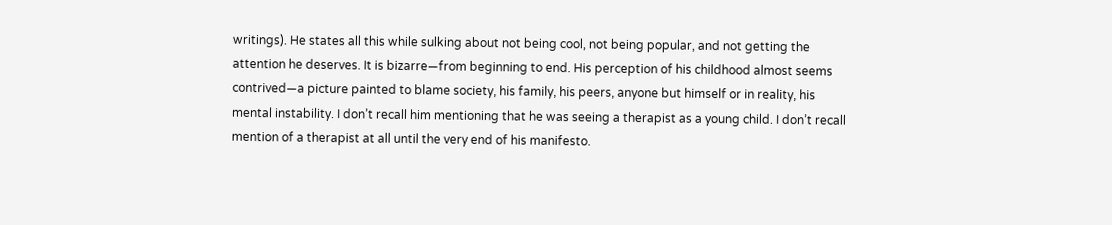writings). He states all this while sulking about not being cool, not being popular, and not getting the attention he deserves. It is bizarre—from beginning to end. His perception of his childhood almost seems contrived—a picture painted to blame society, his family, his peers, anyone but himself or in reality, his mental instability. I don’t recall him mentioning that he was seeing a therapist as a young child. I don’t recall mention of a therapist at all until the very end of his manifesto.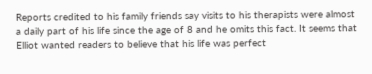Reports credited to his family friends say visits to his therapists were almost a daily part of his life since the age of 8 and he omits this fact. It seems that Elliot wanted readers to believe that his life was perfect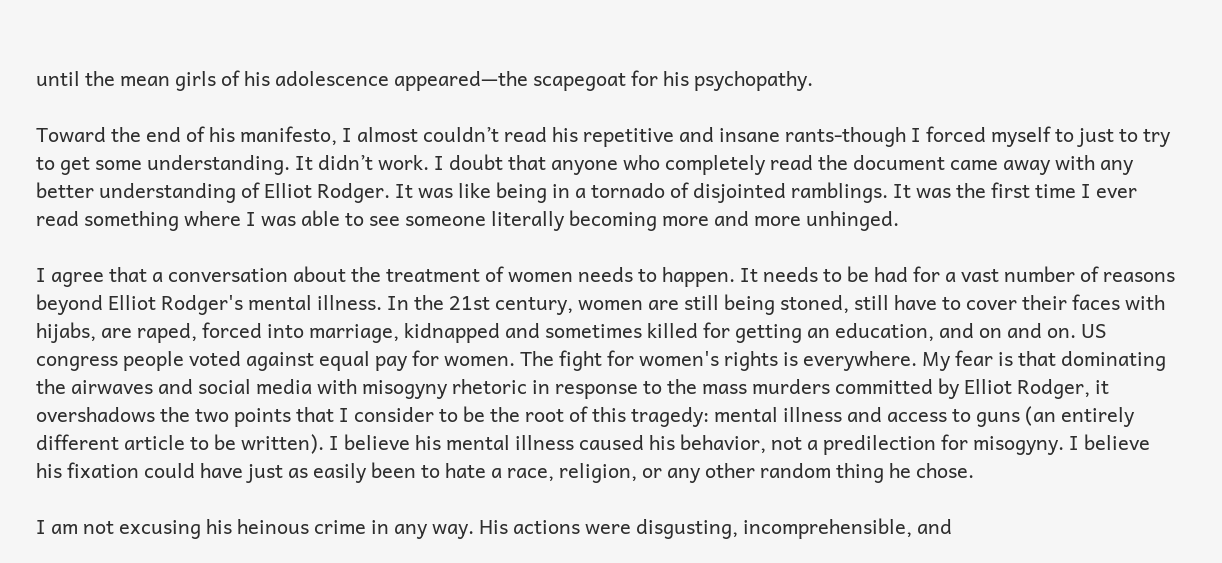until the mean girls of his adolescence appeared—the scapegoat for his psychopathy.

Toward the end of his manifesto, I almost couldn’t read his repetitive and insane rants-though I forced myself to just to try to get some understanding. It didn’t work. I doubt that anyone who completely read the document came away with any better understanding of Elliot Rodger. It was like being in a tornado of disjointed ramblings. It was the first time I ever read something where I was able to see someone literally becoming more and more unhinged.

I agree that a conversation about the treatment of women needs to happen. It needs to be had for a vast number of reasons beyond Elliot Rodger's mental illness. In the 21st century, women are still being stoned, still have to cover their faces with hijabs, are raped, forced into marriage, kidnapped and sometimes killed for getting an education, and on and on. US congress people voted against equal pay for women. The fight for women's rights is everywhere. My fear is that dominating the airwaves and social media with misogyny rhetoric in response to the mass murders committed by Elliot Rodger, it overshadows the two points that I consider to be the root of this tragedy: mental illness and access to guns (an entirely different article to be written). I believe his mental illness caused his behavior, not a predilection for misogyny. I believe his fixation could have just as easily been to hate a race, religion, or any other random thing he chose.

I am not excusing his heinous crime in any way. His actions were disgusting, incomprehensible, and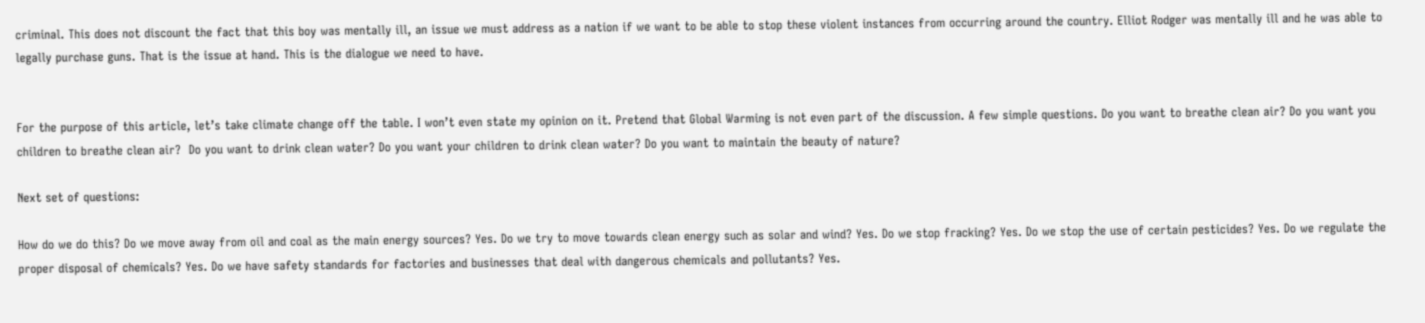criminal. This does not discount the fact that this boy was mentally ill, an issue we must address as a nation if we want to be able to stop these violent instances from occurring around the country. Elliot Rodger was mentally ill and he was able to legally purchase guns. That is the issue at hand. This is the dialogue we need to have.


For the purpose of this article, let’s take climate change off the table. I won’t even state my opinion on it. Pretend that Global Warming is not even part of the discussion. A few simple questions. Do you want to breathe clean air? Do you want you children to breathe clean air?  Do you want to drink clean water? Do you want your children to drink clean water? Do you want to maintain the beauty of nature?

Next set of questions:

How do we do this? Do we move away from oil and coal as the main energy sources? Yes. Do we try to move towards clean energy such as solar and wind? Yes. Do we stop fracking? Yes. Do we stop the use of certain pesticides? Yes. Do we regulate the proper disposal of chemicals? Yes. Do we have safety standards for factories and businesses that deal with dangerous chemicals and pollutants? Yes.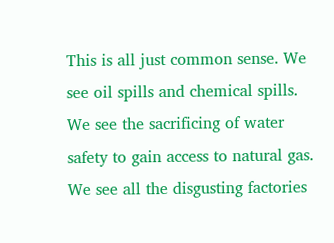This is all just common sense. We see oil spills and chemical spills. We see the sacrificing of water safety to gain access to natural gas. We see all the disgusting factories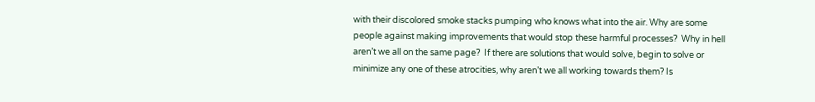with their discolored smoke stacks pumping who knows what into the air. Why are some people against making improvements that would stop these harmful processes?  Why in hell aren’t we all on the same page?  If there are solutions that would solve, begin to solve or minimize any one of these atrocities, why aren’t we all working towards them? Is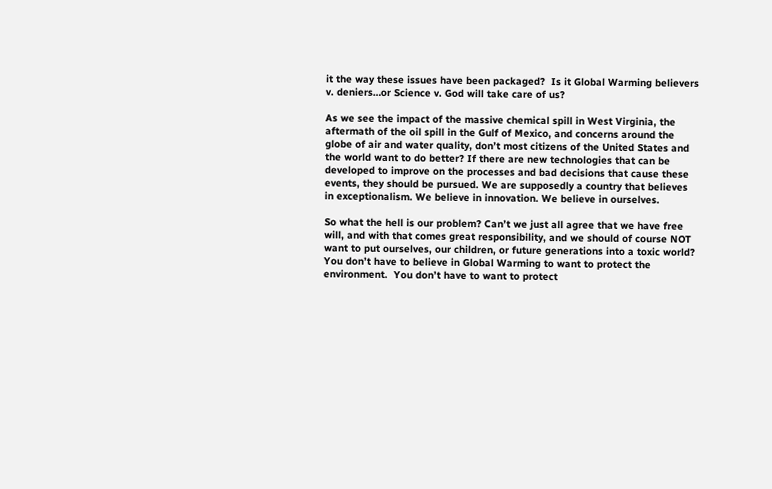it the way these issues have been packaged?  Is it Global Warming believers v. deniers…or Science v. God will take care of us?

As we see the impact of the massive chemical spill in West Virginia, the aftermath of the oil spill in the Gulf of Mexico, and concerns around the globe of air and water quality, don’t most citizens of the United States and the world want to do better? If there are new technologies that can be developed to improve on the processes and bad decisions that cause these events, they should be pursued. We are supposedly a country that believes in exceptionalism. We believe in innovation. We believe in ourselves.

So what the hell is our problem? Can’t we just all agree that we have free will, and with that comes great responsibility, and we should of course NOT want to put ourselves, our children, or future generations into a toxic world? You don’t have to believe in Global Warming to want to protect the environment.  You don’t have to want to protect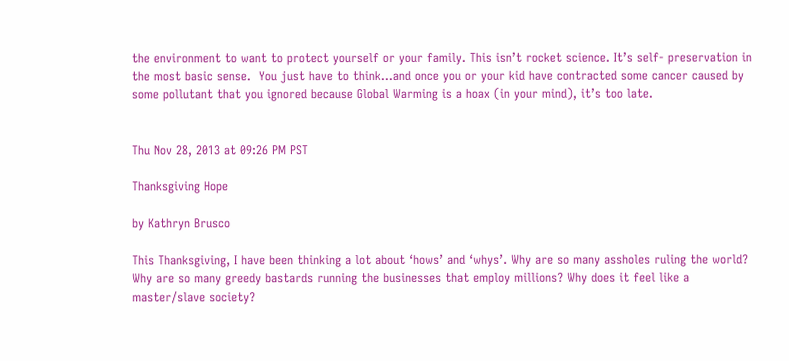the environment to want to protect yourself or your family. This isn’t rocket science. It’s self- preservation in the most basic sense.  You just have to think…and once you or your kid have contracted some cancer caused by some pollutant that you ignored because Global Warming is a hoax (in your mind), it’s too late.


Thu Nov 28, 2013 at 09:26 PM PST

Thanksgiving Hope

by Kathryn Brusco

This Thanksgiving, I have been thinking a lot about ‘hows’ and ‘whys’. Why are so many assholes ruling the world? Why are so many greedy bastards running the businesses that employ millions? Why does it feel like a master/slave society?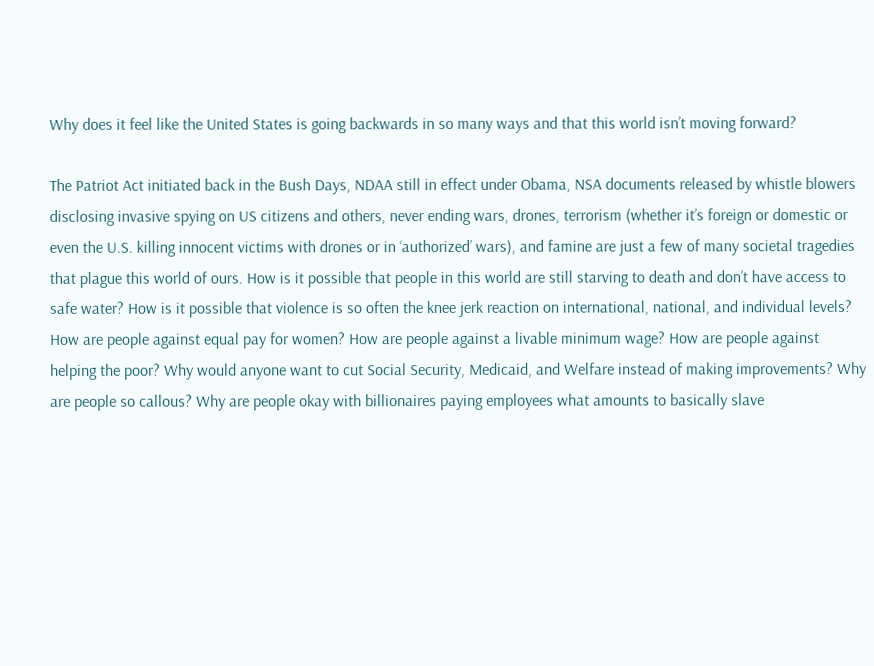Why does it feel like the United States is going backwards in so many ways and that this world isn’t moving forward?

The Patriot Act initiated back in the Bush Days, NDAA still in effect under Obama, NSA documents released by whistle blowers disclosing invasive spying on US citizens and others, never ending wars, drones, terrorism (whether it’s foreign or domestic or even the U.S. killing innocent victims with drones or in ‘authorized’ wars), and famine are just a few of many societal tragedies that plague this world of ours. How is it possible that people in this world are still starving to death and don’t have access to safe water? How is it possible that violence is so often the knee jerk reaction on international, national, and individual levels? How are people against equal pay for women? How are people against a livable minimum wage? How are people against helping the poor? Why would anyone want to cut Social Security, Medicaid, and Welfare instead of making improvements? Why are people so callous? Why are people okay with billionaires paying employees what amounts to basically slave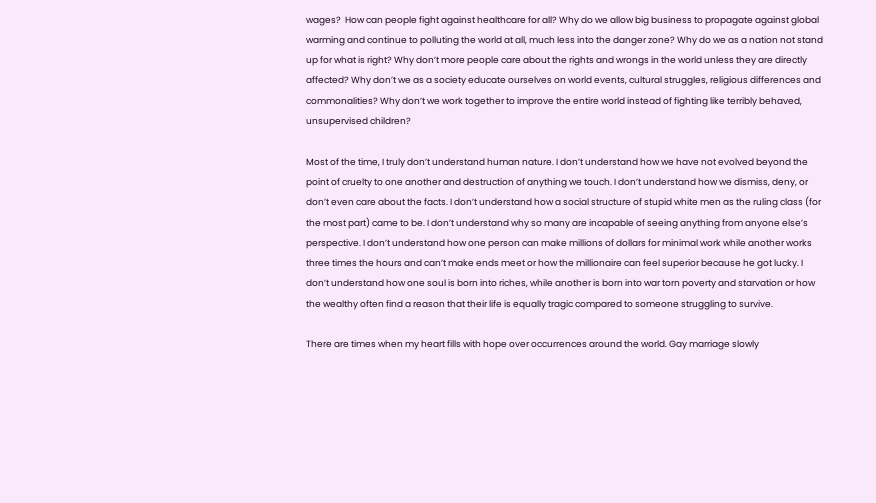wages?  How can people fight against healthcare for all? Why do we allow big business to propagate against global warming and continue to polluting the world at all, much less into the danger zone? Why do we as a nation not stand up for what is right? Why don’t more people care about the rights and wrongs in the world unless they are directly affected? Why don’t we as a society educate ourselves on world events, cultural struggles, religious differences and commonalities? Why don’t we work together to improve the entire world instead of fighting like terribly behaved, unsupervised children?

Most of the time, I truly don’t understand human nature. I don’t understand how we have not evolved beyond the point of cruelty to one another and destruction of anything we touch. I don’t understand how we dismiss, deny, or don’t even care about the facts. I don’t understand how a social structure of stupid white men as the ruling class (for the most part) came to be. I don’t understand why so many are incapable of seeing anything from anyone else’s perspective. I don’t understand how one person can make millions of dollars for minimal work while another works three times the hours and can’t make ends meet or how the millionaire can feel superior because he got lucky. I don’t understand how one soul is born into riches, while another is born into war torn poverty and starvation or how the wealthy often find a reason that their life is equally tragic compared to someone struggling to survive.

There are times when my heart fills with hope over occurrences around the world. Gay marriage slowly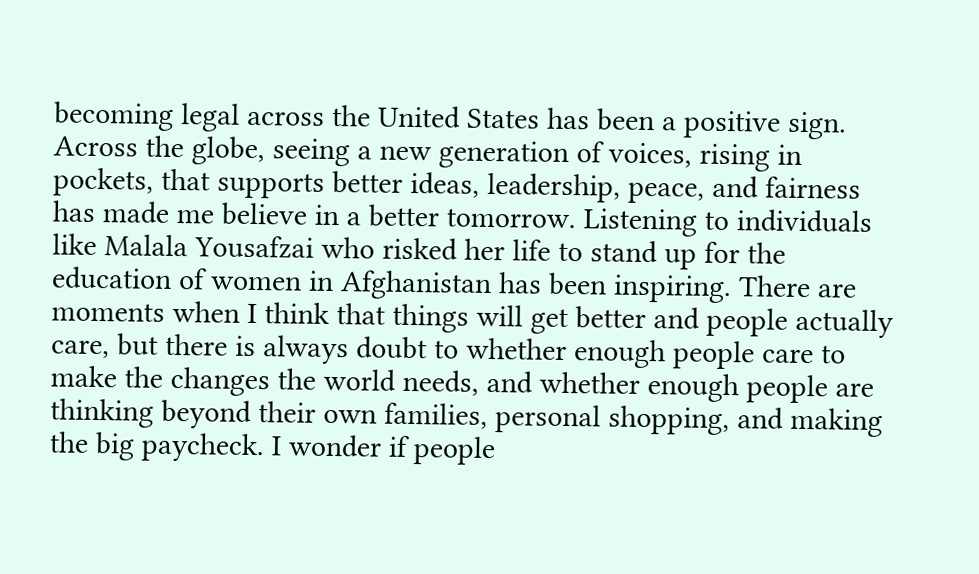becoming legal across the United States has been a positive sign. Across the globe, seeing a new generation of voices, rising in pockets, that supports better ideas, leadership, peace, and fairness has made me believe in a better tomorrow. Listening to individuals like Malala Yousafzai who risked her life to stand up for the education of women in Afghanistan has been inspiring. There are moments when I think that things will get better and people actually care, but there is always doubt to whether enough people care to make the changes the world needs, and whether enough people are thinking beyond their own families, personal shopping, and making the big paycheck. I wonder if people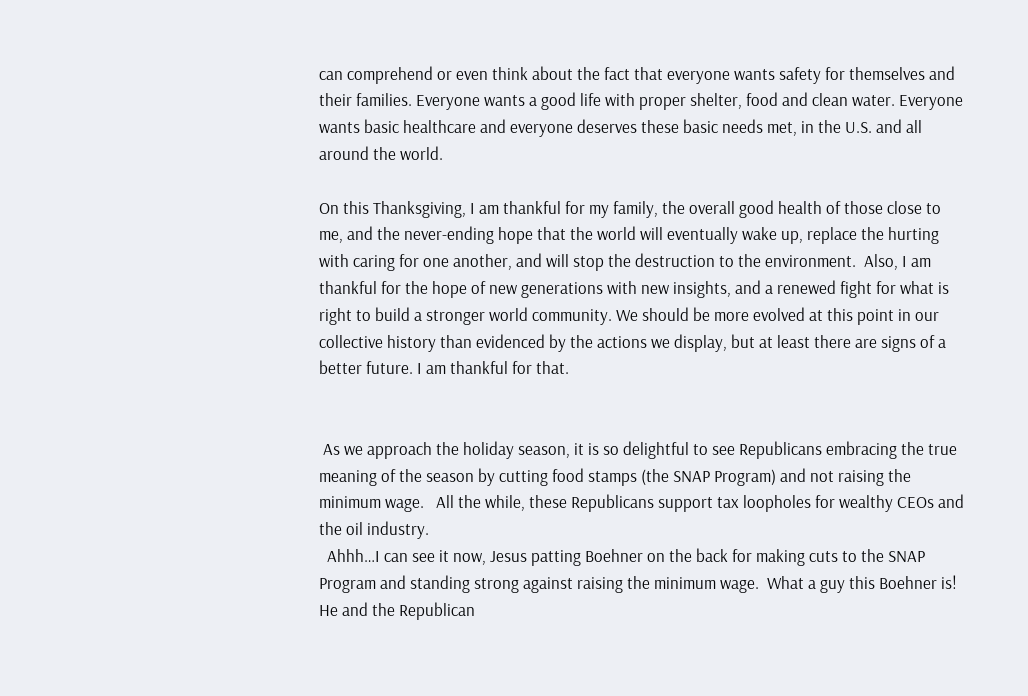can comprehend or even think about the fact that everyone wants safety for themselves and their families. Everyone wants a good life with proper shelter, food and clean water. Everyone wants basic healthcare and everyone deserves these basic needs met, in the U.S. and all around the world.

On this Thanksgiving, I am thankful for my family, the overall good health of those close to me, and the never-ending hope that the world will eventually wake up, replace the hurting with caring for one another, and will stop the destruction to the environment.  Also, I am thankful for the hope of new generations with new insights, and a renewed fight for what is right to build a stronger world community. We should be more evolved at this point in our collective history than evidenced by the actions we display, but at least there are signs of a better future. I am thankful for that.


 As we approach the holiday season, it is so delightful to see Republicans embracing the true meaning of the season by cutting food stamps (the SNAP Program) and not raising the minimum wage.   All the while, these Republicans support tax loopholes for wealthy CEOs and the oil industry.
  Ahhh…I can see it now, Jesus patting Boehner on the back for making cuts to the SNAP Program and standing strong against raising the minimum wage.  What a guy this Boehner is!  He and the Republican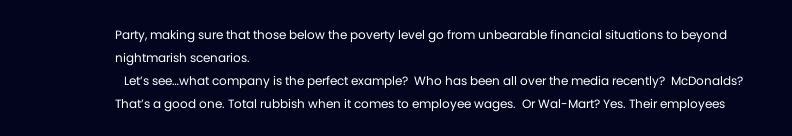Party, making sure that those below the poverty level go from unbearable financial situations to beyond nightmarish scenarios.
   Let’s see…what company is the perfect example?  Who has been all over the media recently?  McDonalds? That’s a good one. Total rubbish when it comes to employee wages.  Or Wal-Mart? Yes. Their employees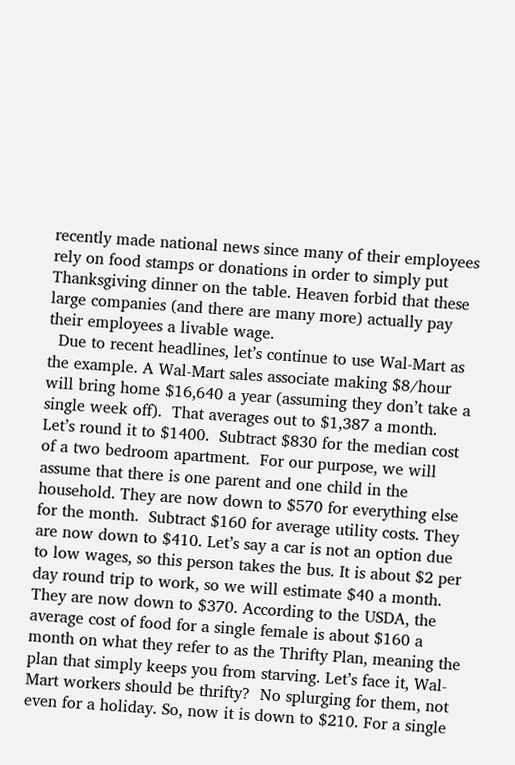recently made national news since many of their employees rely on food stamps or donations in order to simply put Thanksgiving dinner on the table. Heaven forbid that these large companies (and there are many more) actually pay their employees a livable wage.
  Due to recent headlines, let’s continue to use Wal-Mart as the example. A Wal-Mart sales associate making $8/hour will bring home $16,640 a year (assuming they don’t take a single week off).  That averages out to $1,387 a month.  Let’s round it to $1400.  Subtract $830 for the median cost of a two bedroom apartment.  For our purpose, we will assume that there is one parent and one child in the household. They are now down to $570 for everything else for the month.  Subtract $160 for average utility costs. They are now down to $410. Let’s say a car is not an option due to low wages, so this person takes the bus. It is about $2 per day round trip to work, so we will estimate $40 a month. They are now down to $370. According to the USDA, the average cost of food for a single female is about $160 a month on what they refer to as the Thrifty Plan, meaning the plan that simply keeps you from starving. Let’s face it, Wal-Mart workers should be thrifty?  No splurging for them, not even for a holiday. So, now it is down to $210. For a single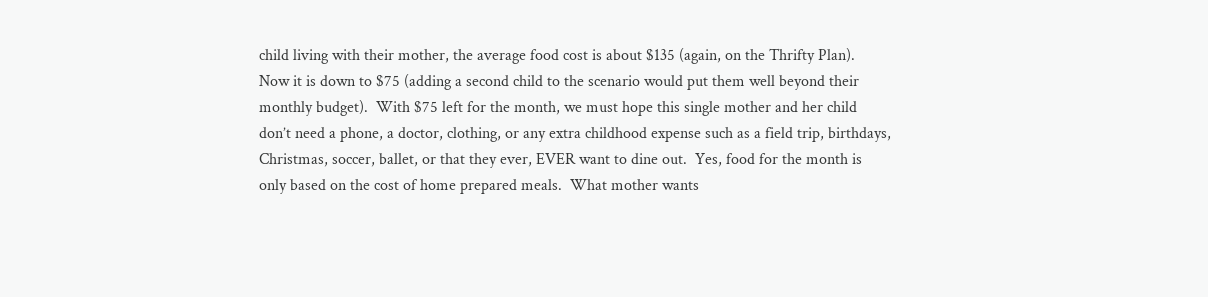child living with their mother, the average food cost is about $135 (again, on the Thrifty Plan).  Now it is down to $75 (adding a second child to the scenario would put them well beyond their monthly budget).  With $75 left for the month, we must hope this single mother and her child don’t need a phone, a doctor, clothing, or any extra childhood expense such as a field trip, birthdays, Christmas, soccer, ballet, or that they ever, EVER want to dine out.  Yes, food for the month is only based on the cost of home prepared meals.  What mother wants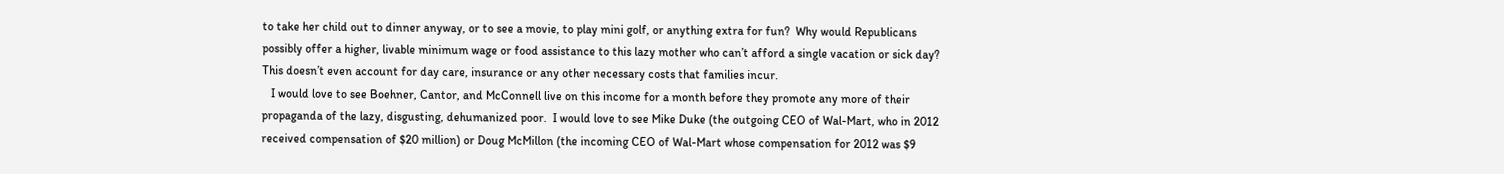to take her child out to dinner anyway, or to see a movie, to play mini golf, or anything extra for fun?  Why would Republicans possibly offer a higher, livable minimum wage or food assistance to this lazy mother who can’t afford a single vacation or sick day?  This doesn’t even account for day care, insurance or any other necessary costs that families incur.
   I would love to see Boehner, Cantor, and McConnell live on this income for a month before they promote any more of their propaganda of the lazy, disgusting, dehumanized poor.  I would love to see Mike Duke (the outgoing CEO of Wal-Mart, who in 2012 received compensation of $20 million) or Doug McMillon (the incoming CEO of Wal-Mart whose compensation for 2012 was $9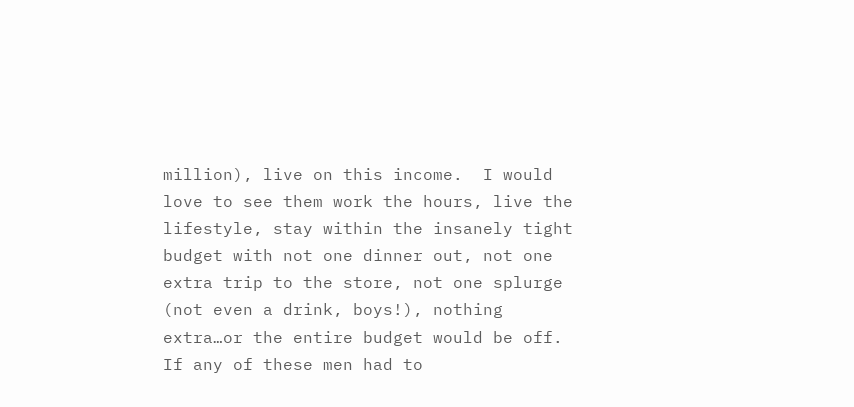million), live on this income.  I would love to see them work the hours, live the lifestyle, stay within the insanely tight budget with not one dinner out, not one extra trip to the store, not one splurge (not even a drink, boys!), nothing extra…or the entire budget would be off.  If any of these men had to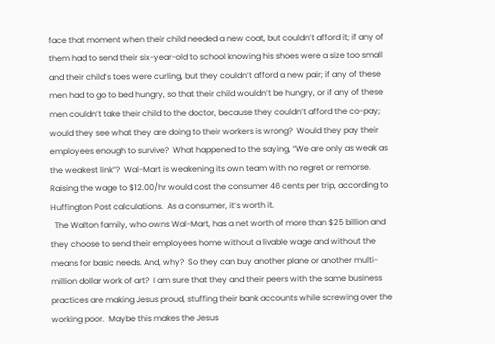face that moment when their child needed a new coat, but couldn’t afford it; if any of them had to send their six-year-old to school knowing his shoes were a size too small and their child’s toes were curling, but they couldn’t afford a new pair; if any of these men had to go to bed hungry, so that their child wouldn’t be hungry, or if any of these men couldn’t take their child to the doctor, because they couldn’t afford the co-pay; would they see what they are doing to their workers is wrong?  Would they pay their employees enough to survive?  What happened to the saying, “We are only as weak as the weakest link”?  Wal-Mart is weakening its own team with no regret or remorse.  Raising the wage to $12.00/hr would cost the consumer 46 cents per trip, according to Huffington Post calculations.  As a consumer, it’s worth it.
  The Walton family, who owns Wal-Mart, has a net worth of more than $25 billion and they choose to send their employees home without a livable wage and without the means for basic needs. And, why?  So they can buy another plane or another multi-million dollar work of art?  I am sure that they and their peers with the same business practices are making Jesus proud, stuffing their bank accounts while screwing over the working poor.  Maybe this makes the Jesus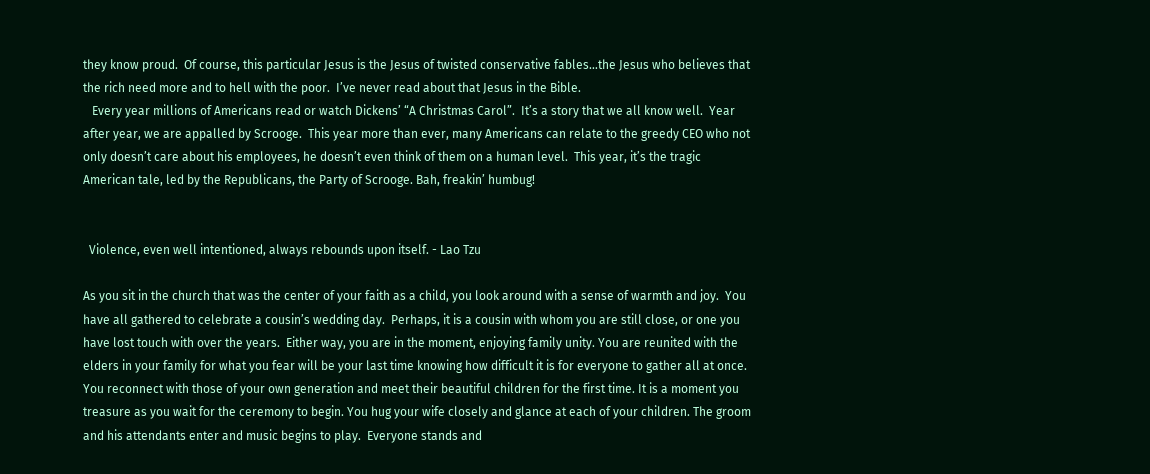they know proud.  Of course, this particular Jesus is the Jesus of twisted conservative fables…the Jesus who believes that the rich need more and to hell with the poor.  I’ve never read about that Jesus in the Bible.
   Every year millions of Americans read or watch Dickens’ “A Christmas Carol”.  It’s a story that we all know well.  Year after year, we are appalled by Scrooge.  This year more than ever, many Americans can relate to the greedy CEO who not only doesn’t care about his employees, he doesn’t even think of them on a human level.  This year, it’s the tragic American tale, led by the Republicans, the Party of Scrooge. Bah, freakin’ humbug!


  Violence, even well intentioned, always rebounds upon itself. - Lao Tzu

As you sit in the church that was the center of your faith as a child, you look around with a sense of warmth and joy.  You have all gathered to celebrate a cousin’s wedding day.  Perhaps, it is a cousin with whom you are still close, or one you have lost touch with over the years.  Either way, you are in the moment, enjoying family unity. You are reunited with the elders in your family for what you fear will be your last time knowing how difficult it is for everyone to gather all at once. You reconnect with those of your own generation and meet their beautiful children for the first time. It is a moment you treasure as you wait for the ceremony to begin. You hug your wife closely and glance at each of your children. The groom and his attendants enter and music begins to play.  Everyone stands and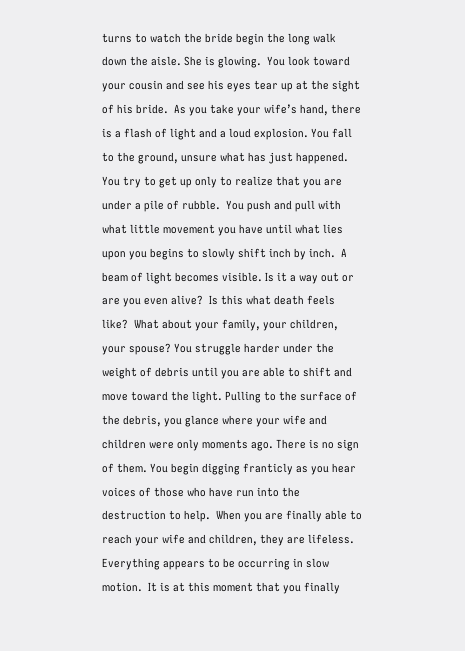turns to watch the bride begin the long walk down the aisle. She is glowing.  You look toward your cousin and see his eyes tear up at the sight of his bride.  As you take your wife’s hand, there is a flash of light and a loud explosion. You fall to the ground, unsure what has just happened. You try to get up only to realize that you are under a pile of rubble.  You push and pull with what little movement you have until what lies upon you begins to slowly shift inch by inch.  A beam of light becomes visible. Is it a way out or are you even alive?  Is this what death feels like?  What about your family, your children, your spouse? You struggle harder under the weight of debris until you are able to shift and move toward the light. Pulling to the surface of the debris, you glance where your wife and children were only moments ago. There is no sign of them. You begin digging franticly as you hear voices of those who have run into the destruction to help.  When you are finally able to reach your wife and children, they are lifeless.  Everything appears to be occurring in slow motion.  It is at this moment that you finally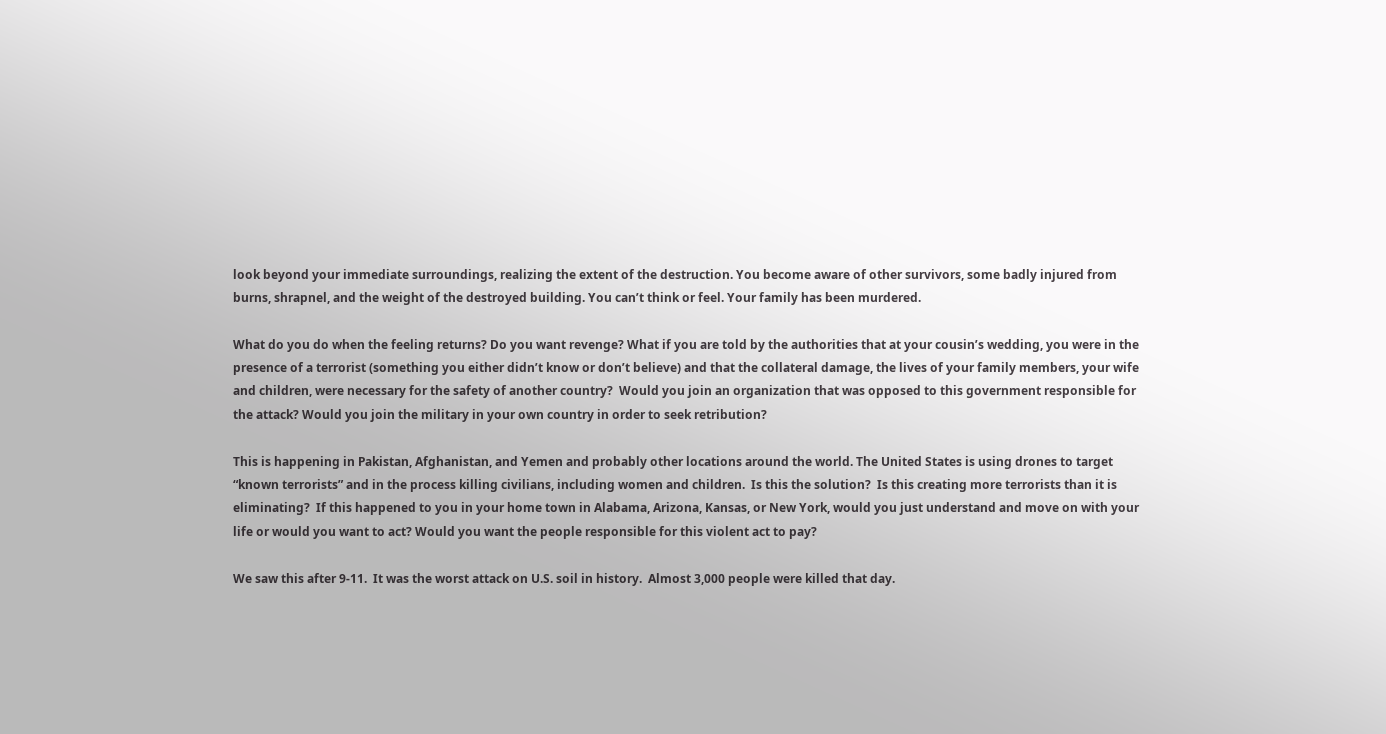look beyond your immediate surroundings, realizing the extent of the destruction. You become aware of other survivors, some badly injured from burns, shrapnel, and the weight of the destroyed building. You can’t think or feel. Your family has been murdered.

What do you do when the feeling returns? Do you want revenge? What if you are told by the authorities that at your cousin’s wedding, you were in the presence of a terrorist (something you either didn’t know or don’t believe) and that the collateral damage, the lives of your family members, your wife and children, were necessary for the safety of another country?  Would you join an organization that was opposed to this government responsible for the attack? Would you join the military in your own country in order to seek retribution?

This is happening in Pakistan, Afghanistan, and Yemen and probably other locations around the world. The United States is using drones to target “known terrorists” and in the process killing civilians, including women and children.  Is this the solution?  Is this creating more terrorists than it is eliminating?  If this happened to you in your home town in Alabama, Arizona, Kansas, or New York, would you just understand and move on with your life or would you want to act? Would you want the people responsible for this violent act to pay?

We saw this after 9-11.  It was the worst attack on U.S. soil in history.  Almost 3,000 people were killed that day.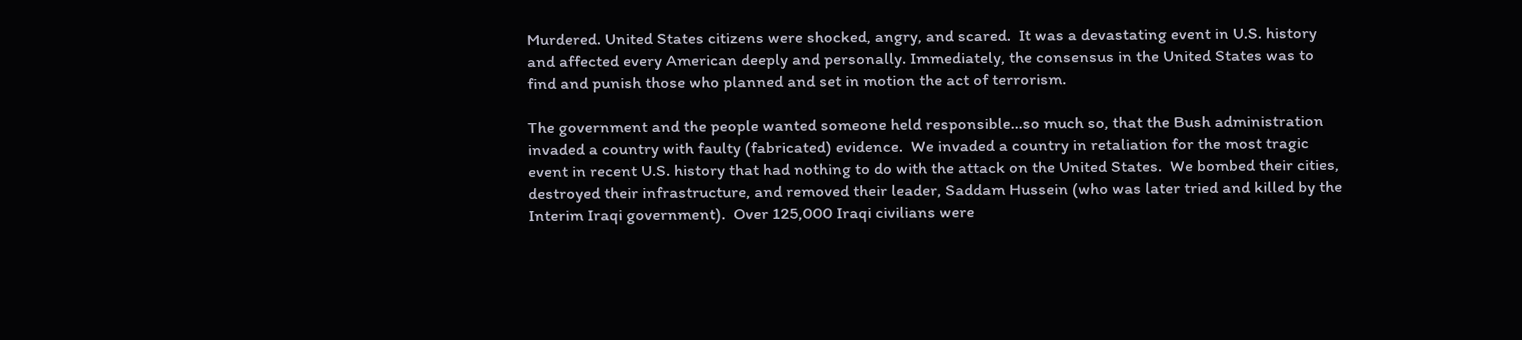Murdered. United States citizens were shocked, angry, and scared.  It was a devastating event in U.S. history and affected every American deeply and personally. Immediately, the consensus in the United States was to find and punish those who planned and set in motion the act of terrorism.

The government and the people wanted someone held responsible…so much so, that the Bush administration invaded a country with faulty (fabricated) evidence.  We invaded a country in retaliation for the most tragic event in recent U.S. history that had nothing to do with the attack on the United States.  We bombed their cities, destroyed their infrastructure, and removed their leader, Saddam Hussein (who was later tried and killed by the Interim Iraqi government).  Over 125,000 Iraqi civilians were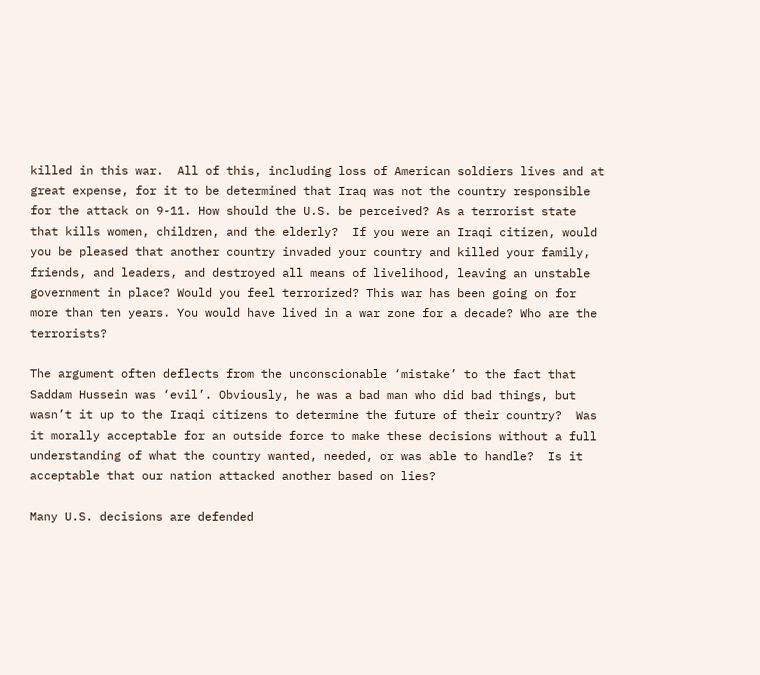killed in this war.  All of this, including loss of American soldiers lives and at great expense, for it to be determined that Iraq was not the country responsible for the attack on 9-11. How should the U.S. be perceived? As a terrorist state that kills women, children, and the elderly?  If you were an Iraqi citizen, would you be pleased that another country invaded your country and killed your family, friends, and leaders, and destroyed all means of livelihood, leaving an unstable government in place? Would you feel terrorized? This war has been going on for more than ten years. You would have lived in a war zone for a decade? Who are the terrorists?

The argument often deflects from the unconscionable ‘mistake’ to the fact that Saddam Hussein was ‘evil’. Obviously, he was a bad man who did bad things, but wasn’t it up to the Iraqi citizens to determine the future of their country?  Was it morally acceptable for an outside force to make these decisions without a full understanding of what the country wanted, needed, or was able to handle?  Is it acceptable that our nation attacked another based on lies?

Many U.S. decisions are defended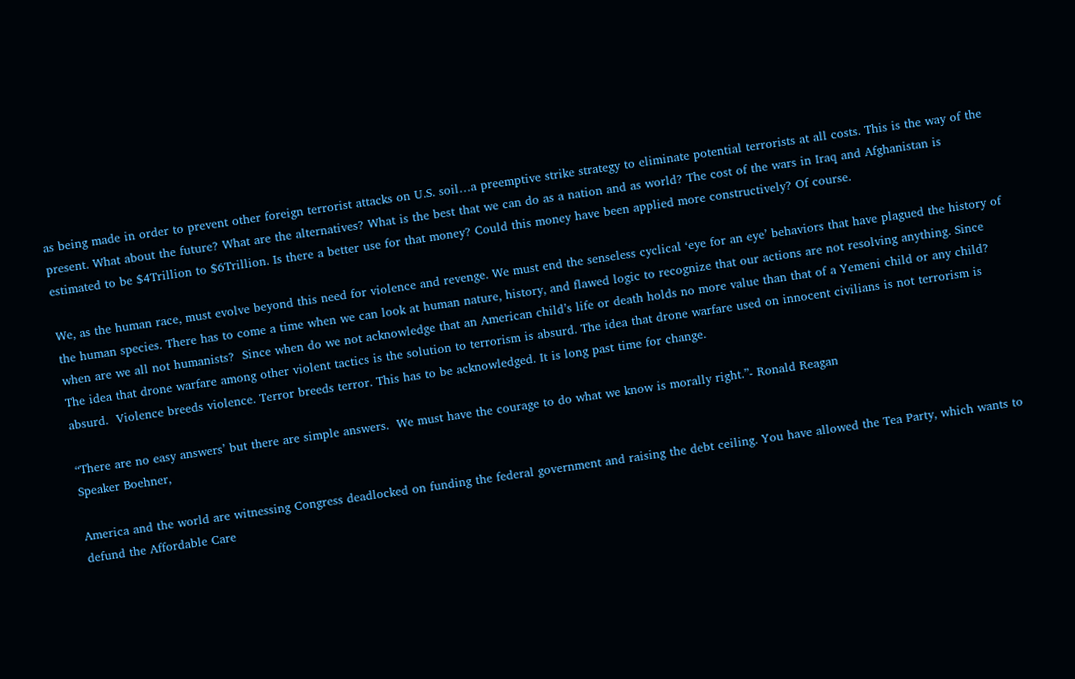as being made in order to prevent other foreign terrorist attacks on U.S. soil…a preemptive strike strategy to eliminate potential terrorists at all costs. This is the way of the present. What about the future? What are the alternatives? What is the best that we can do as a nation and as world? The cost of the wars in Iraq and Afghanistan is estimated to be $4Trillion to $6Trillion. Is there a better use for that money? Could this money have been applied more constructively? Of course.

We, as the human race, must evolve beyond this need for violence and revenge. We must end the senseless cyclical ‘eye for an eye’ behaviors that have plagued the history of the human species. There has to come a time when we can look at human nature, history, and flawed logic to recognize that our actions are not resolving anything. Since when are we all not humanists?  Since when do we not acknowledge that an American child’s life or death holds no more value than that of a Yemeni child or any child? The idea that drone warfare among other violent tactics is the solution to terrorism is absurd. The idea that drone warfare used on innocent civilians is not terrorism is absurd.  Violence breeds violence. Terror breeds terror. This has to be acknowledged. It is long past time for change.

“There are no easy answers’ but there are simple answers.  We must have the courage to do what we know is morally right.”- Ronald Reagan
Speaker Boehner,

America and the world are witnessing Congress deadlocked on funding the federal government and raising the debt ceiling. You have allowed the Tea Party, which wants to defund the Affordable Care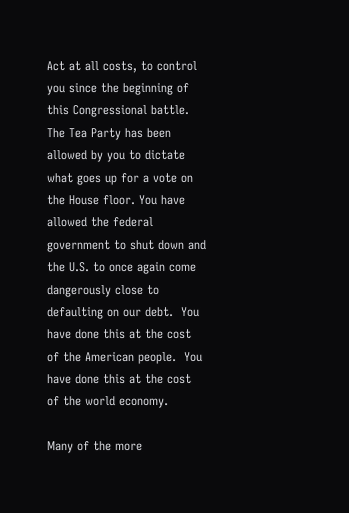Act at all costs, to control you since the beginning of this Congressional battle.  The Tea Party has been allowed by you to dictate what goes up for a vote on the House floor. You have allowed the federal government to shut down and the U.S. to once again come dangerously close to defaulting on our debt.  You have done this at the cost of the American people.  You have done this at the cost of the world economy.

Many of the more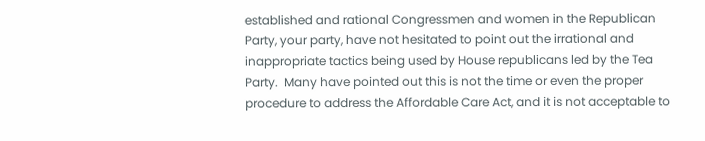established and rational Congressmen and women in the Republican Party, your party, have not hesitated to point out the irrational and inappropriate tactics being used by House republicans led by the Tea Party.  Many have pointed out this is not the time or even the proper procedure to address the Affordable Care Act, and it is not acceptable to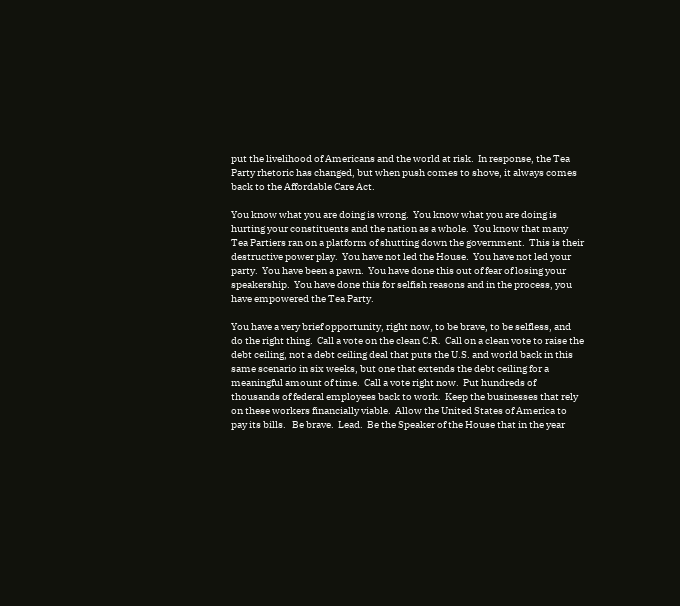put the livelihood of Americans and the world at risk.  In response, the Tea Party rhetoric has changed, but when push comes to shove, it always comes back to the Affordable Care Act.

You know what you are doing is wrong.  You know what you are doing is hurting your constituents and the nation as a whole.  You know that many Tea Partiers ran on a platform of shutting down the government.  This is their destructive power play.  You have not led the House.  You have not led your party.  You have been a pawn.  You have done this out of fear of losing your speakership.  You have done this for selfish reasons and in the process, you have empowered the Tea Party.

You have a very brief opportunity, right now, to be brave, to be selfless, and do the right thing.  Call a vote on the clean C.R.  Call on a clean vote to raise the debt ceiling, not a debt ceiling deal that puts the U.S. and world back in this same scenario in six weeks, but one that extends the debt ceiling for a meaningful amount of time.  Call a vote right now.  Put hundreds of thousands of federal employees back to work.  Keep the businesses that rely on these workers financially viable.  Allow the United States of America to pay its bills.   Be brave.  Lead.  Be the Speaker of the House that in the year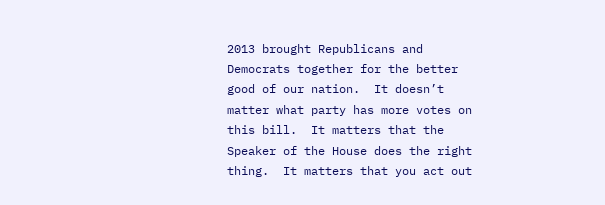2013 brought Republicans and Democrats together for the better good of our nation.  It doesn’t matter what party has more votes on this bill.  It matters that the Speaker of the House does the right thing.  It matters that you act out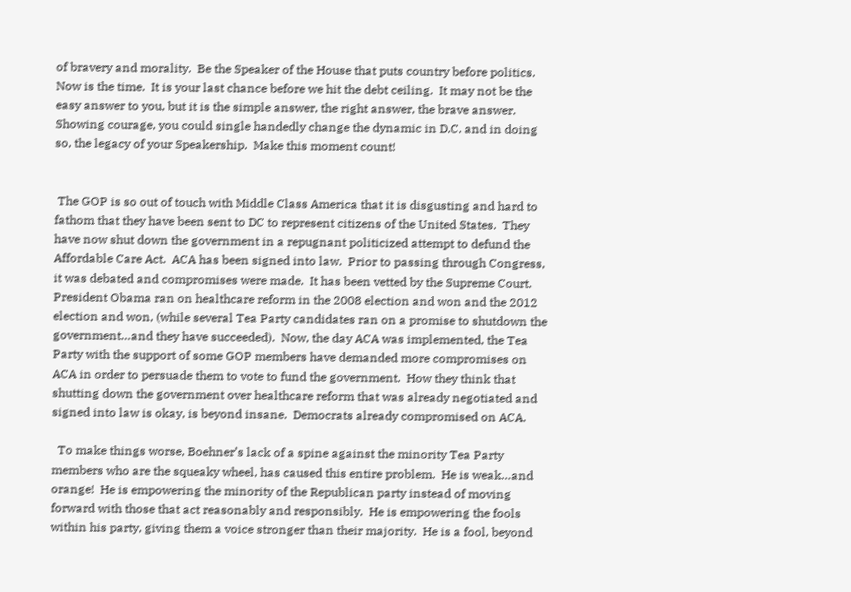of bravery and morality.  Be the Speaker of the House that puts country before politics.  Now is the time.  It is your last chance before we hit the debt ceiling.  It may not be the easy answer to you, but it is the simple answer, the right answer, the brave answer.  Showing courage, you could single handedly change the dynamic in D.C. and in doing so, the legacy of your Speakership.  Make this moment count!


 The GOP is so out of touch with Middle Class America that it is disgusting and hard to fathom that they have been sent to DC to represent citizens of the United States.  They have now shut down the government in a repugnant politicized attempt to defund the Affordable Care Act.  ACA has been signed into law.  Prior to passing through Congress, it was debated and compromises were made.  It has been vetted by the Supreme Court.  President Obama ran on healthcare reform in the 2008 election and won and the 2012 election and won, (while several Tea Party candidates ran on a promise to shutdown the government…and they have succeeded).  Now, the day ACA was implemented, the Tea Party with the support of some GOP members have demanded more compromises on ACA in order to persuade them to vote to fund the government.  How they think that shutting down the government over healthcare reform that was already negotiated and signed into law is okay, is beyond insane.  Democrats already compromised on ACA.

  To make things worse, Boehner’s lack of a spine against the minority Tea Party members who are the squeaky wheel, has caused this entire problem.  He is weak…and orange!  He is empowering the minority of the Republican party instead of moving forward with those that act reasonably and responsibly.  He is empowering the fools within his party, giving them a voice stronger than their majority.  He is a fool, beyond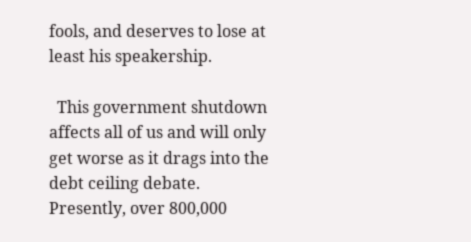fools, and deserves to lose at least his speakership.

  This government shutdown affects all of us and will only get worse as it drags into the debt ceiling debate.  Presently, over 800,000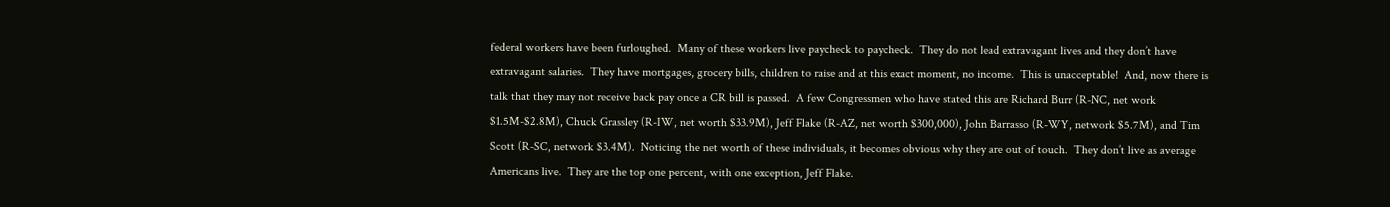federal workers have been furloughed.  Many of these workers live paycheck to paycheck.  They do not lead extravagant lives and they don’t have extravagant salaries.  They have mortgages, grocery bills, children to raise and at this exact moment, no income.  This is unacceptable!  And, now there is talk that they may not receive back pay once a CR bill is passed.  A few Congressmen who have stated this are Richard Burr (R-NC, net work $1.5M-$2.8M), Chuck Grassley (R-IW, net worth $33.9M), Jeff Flake (R-AZ, net worth $300,000), John Barrasso (R-WY, network $5.7M), and Tim Scott (R-SC, network $3.4M).  Noticing the net worth of these individuals, it becomes obvious why they are out of touch.  They don’t live as average Americans live.  They are the top one percent, with one exception, Jeff Flake.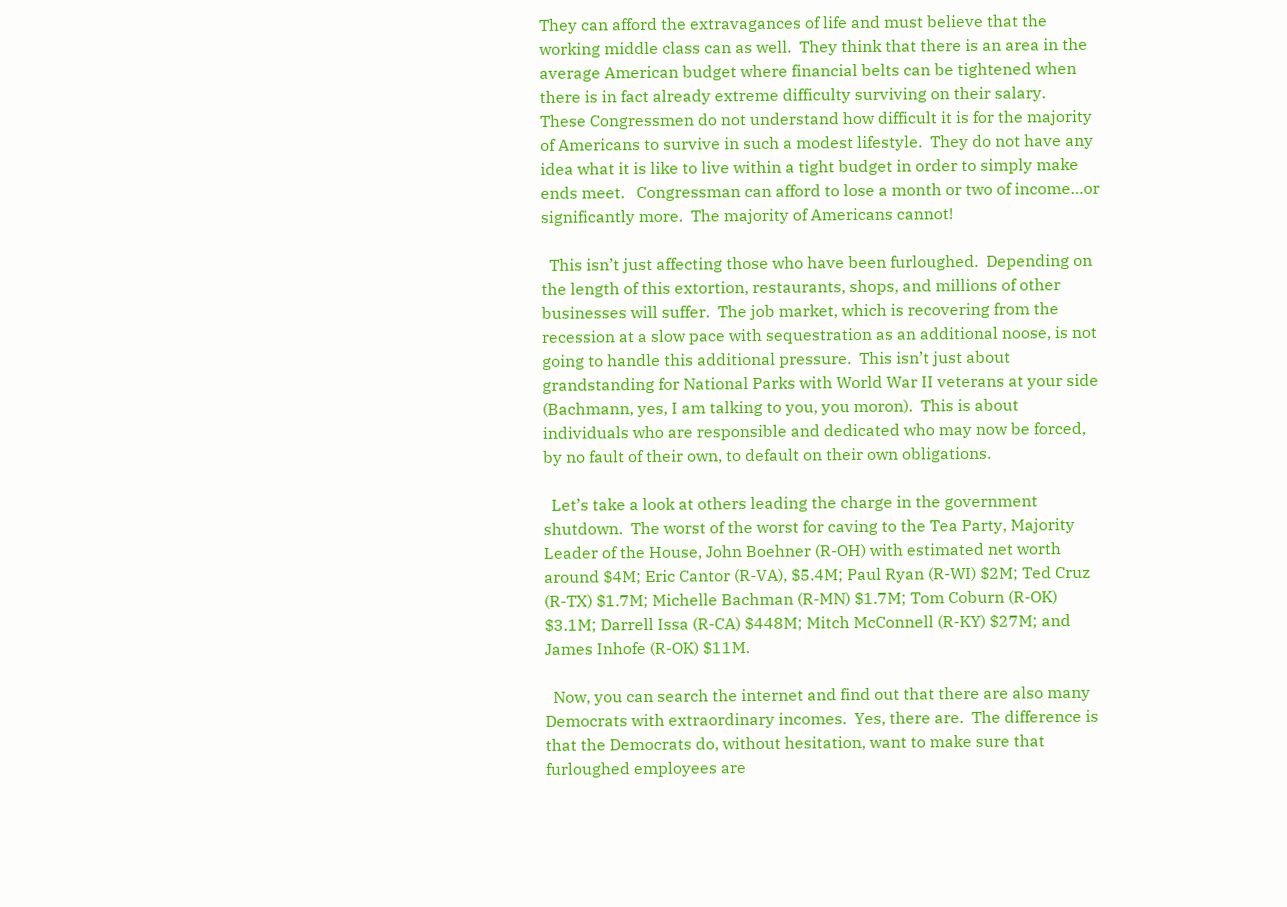They can afford the extravagances of life and must believe that the working middle class can as well.  They think that there is an area in the average American budget where financial belts can be tightened when there is in fact already extreme difficulty surviving on their salary.  These Congressmen do not understand how difficult it is for the majority of Americans to survive in such a modest lifestyle.  They do not have any idea what it is like to live within a tight budget in order to simply make ends meet.   Congressman can afford to lose a month or two of income…or significantly more.  The majority of Americans cannot!

  This isn’t just affecting those who have been furloughed.  Depending on the length of this extortion, restaurants, shops, and millions of other businesses will suffer.  The job market, which is recovering from the recession at a slow pace with sequestration as an additional noose, is not going to handle this additional pressure.  This isn’t just about grandstanding for National Parks with World War II veterans at your side (Bachmann, yes, I am talking to you, you moron).  This is about individuals who are responsible and dedicated who may now be forced, by no fault of their own, to default on their own obligations.

  Let’s take a look at others leading the charge in the government shutdown.  The worst of the worst for caving to the Tea Party, Majority Leader of the House, John Boehner (R-OH) with estimated net worth around $4M; Eric Cantor (R-VA), $5.4M; Paul Ryan (R-WI) $2M; Ted Cruz (R-TX) $1.7M; Michelle Bachman (R-MN) $1.7M; Tom Coburn (R-OK) $3.1M; Darrell Issa (R-CA) $448M; Mitch McConnell (R-KY) $27M; and James Inhofe (R-OK) $11M.

  Now, you can search the internet and find out that there are also many Democrats with extraordinary incomes.  Yes, there are.  The difference is that the Democrats do, without hesitation, want to make sure that furloughed employees are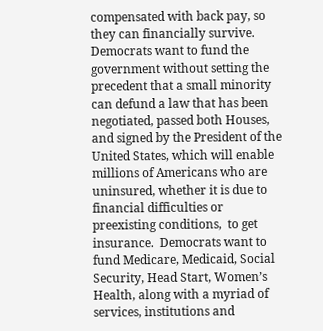compensated with back pay, so they can financially survive.  Democrats want to fund the government without setting the precedent that a small minority can defund a law that has been negotiated, passed both Houses, and signed by the President of the United States, which will enable millions of Americans who are uninsured, whether it is due to financial difficulties or preexisting conditions,  to get insurance.  Democrats want to fund Medicare, Medicaid, Social Security, Head Start, Women’s Health, along with a myriad of services, institutions and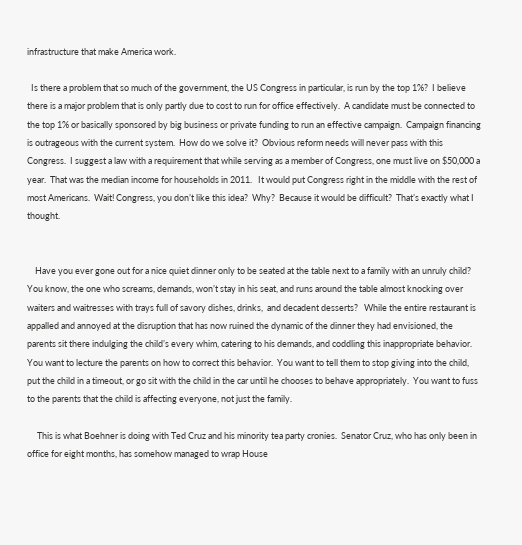infrastructure that make America work.

  Is there a problem that so much of the government, the US Congress in particular, is run by the top 1%?  I believe there is a major problem that is only partly due to cost to run for office effectively.  A candidate must be connected to the top 1% or basically sponsored by big business or private funding to run an effective campaign.  Campaign financing is outrageous with the current system.  How do we solve it?  Obvious reform needs will never pass with this Congress.  I suggest a law with a requirement that while serving as a member of Congress, one must live on $50,000 a year.  That was the median income for households in 2011.   It would put Congress right in the middle with the rest of most Americans.  Wait! Congress, you don’t like this idea?  Why?  Because it would be difficult?  That’s exactly what I thought.


    Have you ever gone out for a nice quiet dinner only to be seated at the table next to a family with an unruly child?  You know, the one who screams, demands, won’t stay in his seat, and runs around the table almost knocking over waiters and waitresses with trays full of savory dishes, drinks,  and decadent desserts?   While the entire restaurant is appalled and annoyed at the disruption that has now ruined the dynamic of the dinner they had envisioned, the parents sit there indulging the child’s every whim, catering to his demands, and coddling this inappropriate behavior.  You want to lecture the parents on how to correct this behavior.  You want to tell them to stop giving into the child, put the child in a timeout, or go sit with the child in the car until he chooses to behave appropriately.  You want to fuss to the parents that the child is affecting everyone, not just the family.

     This is what Boehner is doing with Ted Cruz and his minority tea party cronies.  Senator Cruz, who has only been in office for eight months, has somehow managed to wrap House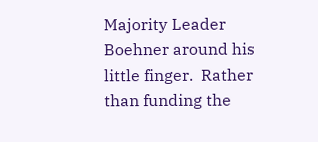Majority Leader Boehner around his little finger.  Rather than funding the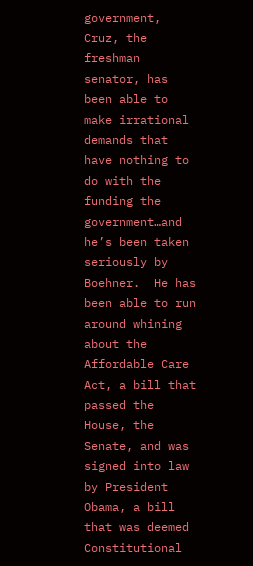government, Cruz, the freshman senator, has been able to make irrational demands that have nothing to do with the funding the government…and he’s been taken seriously by Boehner.  He has been able to run around whining about the Affordable Care Act, a bill that passed the House, the Senate, and was signed into law by President Obama, a bill that was deemed Constitutional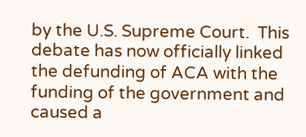by the U.S. Supreme Court.  This debate has now officially linked the defunding of ACA with the funding of the government and caused a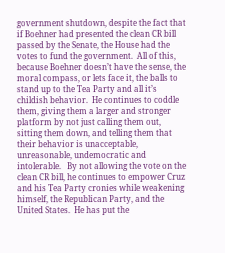government shutdown, despite the fact that if Boehner had presented the clean CR bill passed by the Senate, the House had the votes to fund the government.  All of this, because Boehner doesn’t have the sense, the moral compass, or lets face it, the balls to stand up to the Tea Party and all it’s childish behavior.  He continues to coddle them, giving them a larger and stronger platform by not just calling them out, sitting them down, and telling them that their behavior is unacceptable, unreasonable, undemocratic and intolerable.   By not allowing the vote on the clean CR bill, he continues to empower Cruz and his Tea Party cronies while weakening himself, the Republican Party, and the United States.  He has put the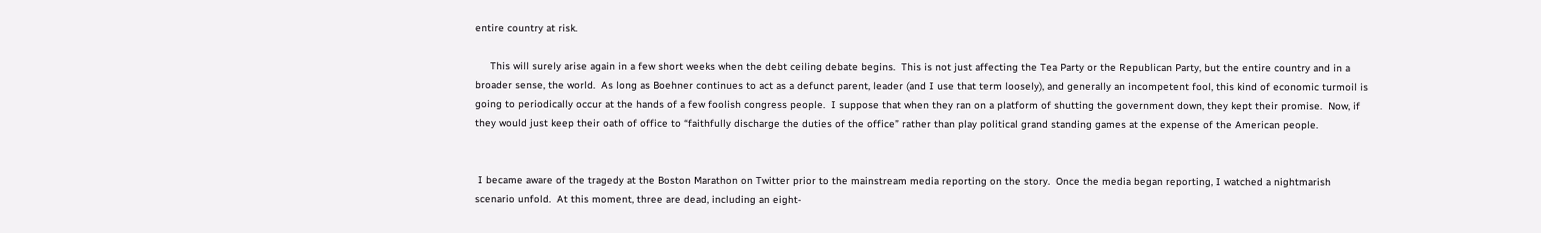entire country at risk.

     This will surely arise again in a few short weeks when the debt ceiling debate begins.  This is not just affecting the Tea Party or the Republican Party, but the entire country and in a broader sense, the world.  As long as Boehner continues to act as a defunct parent, leader (and I use that term loosely), and generally an incompetent fool, this kind of economic turmoil is going to periodically occur at the hands of a few foolish congress people.  I suppose that when they ran on a platform of shutting the government down, they kept their promise.  Now, if they would just keep their oath of office to “faithfully discharge the duties of the office” rather than play political grand standing games at the expense of the American people.


 I became aware of the tragedy at the Boston Marathon on Twitter prior to the mainstream media reporting on the story.  Once the media began reporting, I watched a nightmarish scenario unfold.  At this moment, three are dead, including an eight-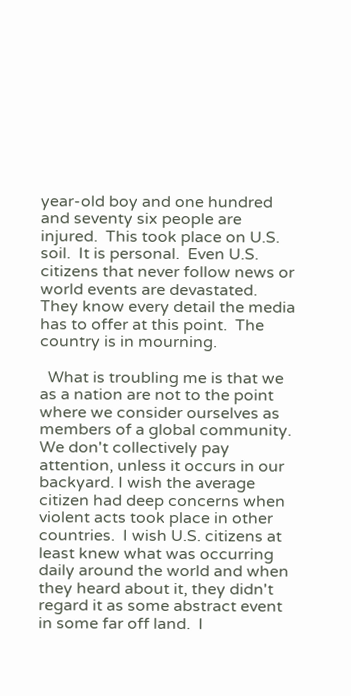year-old boy and one hundred and seventy six people are injured.  This took place on U.S. soil.  It is personal.  Even U.S. citizens that never follow news or world events are devastated.  They know every detail the media has to offer at this point.  The country is in mourning.

  What is troubling me is that we as a nation are not to the point where we consider ourselves as members of a global community.  We don't collectively pay attention, unless it occurs in our backyard. I wish the average citizen had deep concerns when violent acts took place in other countries.  I wish U.S. citizens at least knew what was occurring daily around the world and when they heard about it, they didn't regard it as some abstract event in some far off land.  I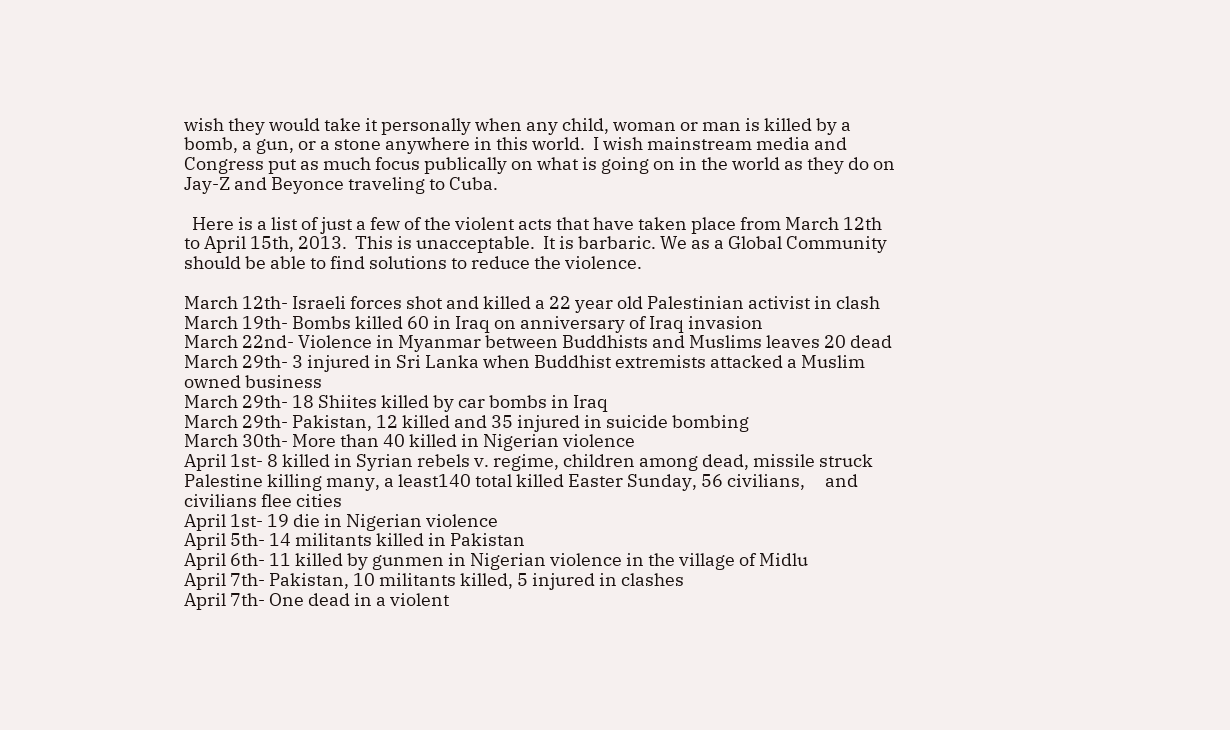wish they would take it personally when any child, woman or man is killed by a bomb, a gun, or a stone anywhere in this world.  I wish mainstream media and Congress put as much focus publically on what is going on in the world as they do on Jay-Z and Beyonce traveling to Cuba.

  Here is a list of just a few of the violent acts that have taken place from March 12th to April 15th, 2013.  This is unacceptable.  It is barbaric. We as a Global Community should be able to find solutions to reduce the violence.

March 12th- Israeli forces shot and killed a 22 year old Palestinian activist in clash
March 19th- Bombs killed 60 in Iraq on anniversary of Iraq invasion
March 22nd- Violence in Myanmar between Buddhists and Muslims leaves 20 dead
March 29th- 3 injured in Sri Lanka when Buddhist extremists attacked a Muslim owned business
March 29th- 18 Shiites killed by car bombs in Iraq
March 29th- Pakistan, 12 killed and 35 injured in suicide bombing
March 30th- More than 40 killed in Nigerian violence
April 1st- 8 killed in Syrian rebels v. regime, children among dead, missile struck     Palestine killing many, a least140 total killed Easter Sunday, 56 civilians,     and     civilians flee cities
April 1st- 19 die in Nigerian violence
April 5th- 14 militants killed in Pakistan
April 6th- 11 killed by gunmen in Nigerian violence in the village of Midlu
April 7th- Pakistan, 10 militants killed, 5 injured in clashes
April 7th- One dead in a violent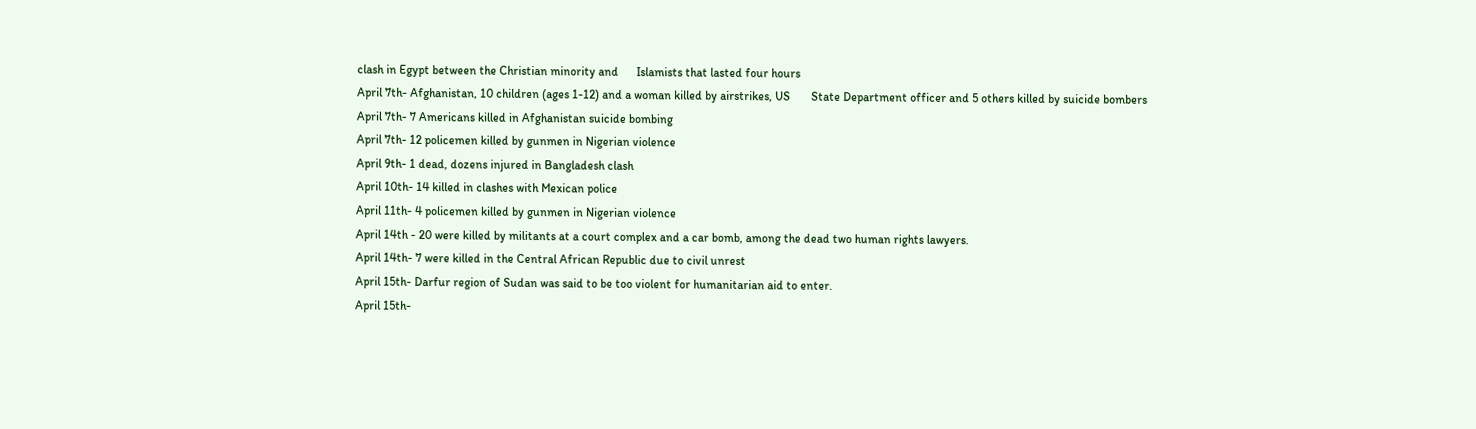clash in Egypt between the Christian minority and      Islamists that lasted four hours
April 7th- Afghanistan, 10 children (ages 1-12) and a woman killed by airstrikes, US       State Department officer and 5 others killed by suicide bombers
April 7th- 7 Americans killed in Afghanistan suicide bombing
April 7th- 12 policemen killed by gunmen in Nigerian violence
April 9th- 1 dead, dozens injured in Bangladesh clash
April 10th- 14 killed in clashes with Mexican police
April 11th- 4 policemen killed by gunmen in Nigerian violence
April 14th - 20 were killed by militants at a court complex and a car bomb, among the dead two human rights lawyers.
April 14th- 7 were killed in the Central African Republic due to civil unrest
April 15th- Darfur region of Sudan was said to be too violent for humanitarian aid to enter.
April 15th-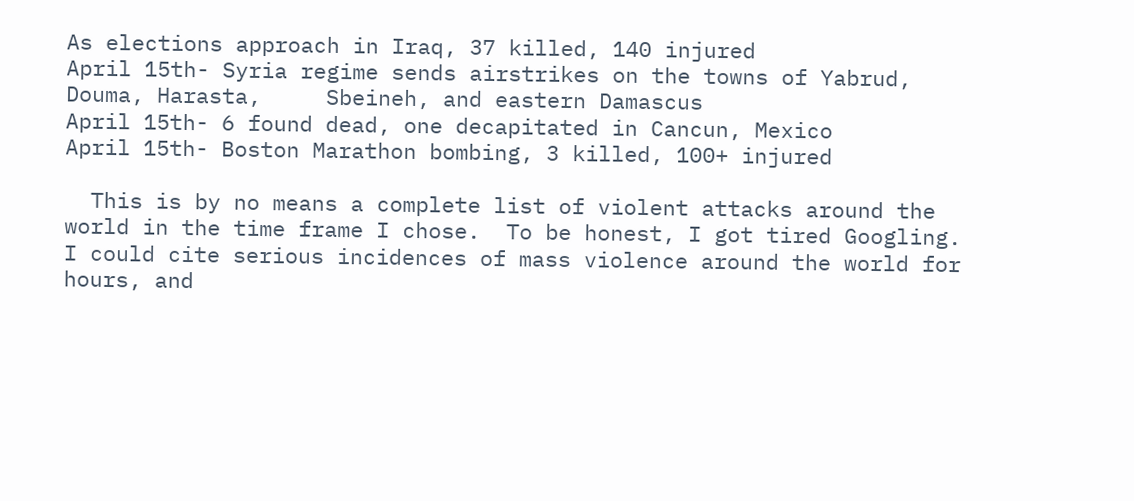As elections approach in Iraq, 37 killed, 140 injured
April 15th- Syria regime sends airstrikes on the towns of Yabrud, Douma, Harasta,     Sbeineh, and eastern Damascus
April 15th- 6 found dead, one decapitated in Cancun, Mexico
April 15th- Boston Marathon bombing, 3 killed, 100+ injured

  This is by no means a complete list of violent attacks around the world in the time frame I chose.  To be honest, I got tired Googling. I could cite serious incidences of mass violence around the world for hours, and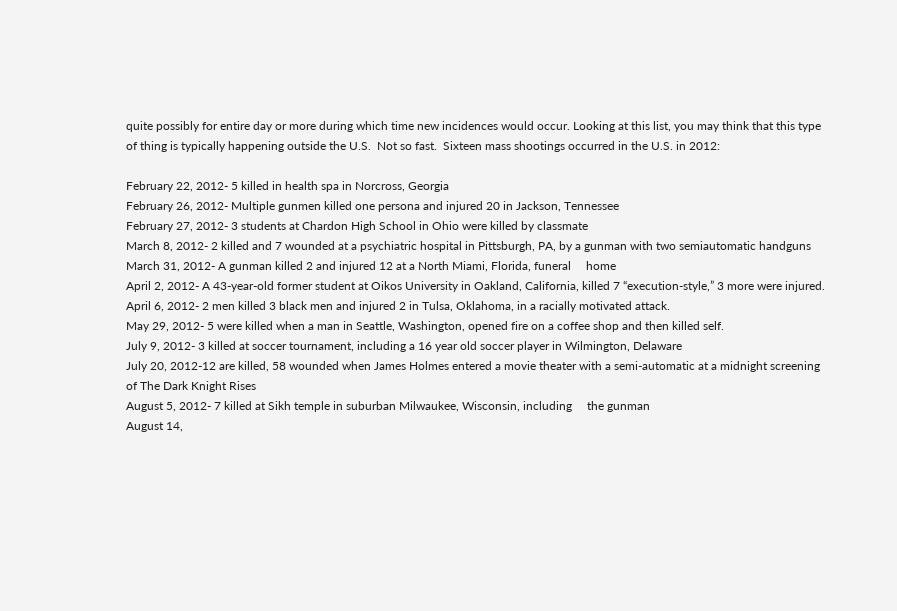quite possibly for entire day or more during which time new incidences would occur. Looking at this list, you may think that this type of thing is typically happening outside the U.S.  Not so fast.  Sixteen mass shootings occurred in the U.S. in 2012:

February 22, 2012- 5 killed in health spa in Norcross, Georgia
February 26, 2012- Multiple gunmen killed one persona and injured 20 in Jackson, Tennessee
February 27, 2012- 3 students at Chardon High School in Ohio were killed by classmate
March 8, 2012- 2 killed and 7 wounded at a psychiatric hospital in Pittsburgh, PA, by a gunman with two semiautomatic handguns
March 31, 2012- A gunman killed 2 and injured 12 at a North Miami, Florida, funeral     home
April 2, 2012- A 43-year-old former student at Oikos University in Oakland, California, killed 7 “execution-style,” 3 more were injured.
April 6, 2012- 2 men killed 3 black men and injured 2 in Tulsa, Oklahoma, in a racially motivated attack.
May 29, 2012- 5 were killed when a man in Seattle, Washington, opened fire on a coffee shop and then killed self.
July 9, 2012- 3 killed at soccer tournament, including a 16 year old soccer player in Wilmington, Delaware
July 20, 2012-12 are killed, 58 wounded when James Holmes entered a movie theater with a semi-automatic at a midnight screening of The Dark Knight Rises
August 5, 2012- 7 killed at Sikh temple in suburban Milwaukee, Wisconsin, including     the gunman
August 14,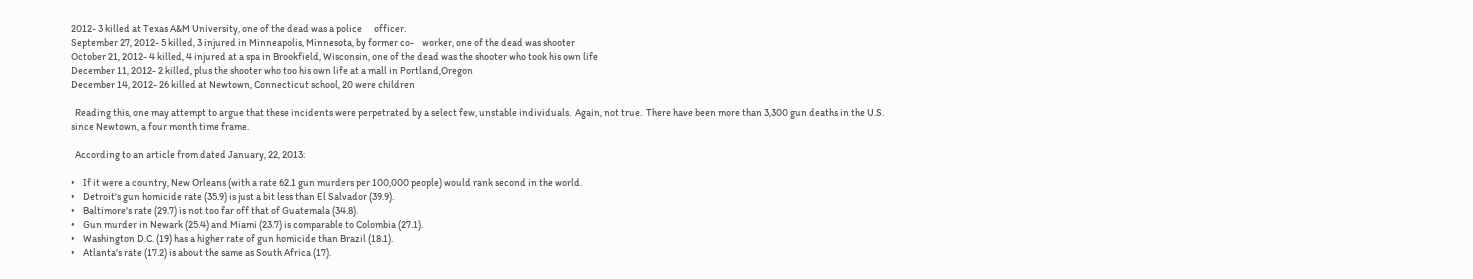2012- 3 killed at Texas A&M University, one of the dead was a police      officer.
September 27, 2012- 5 killed, 3 injured in Minneapolis, Minnesota, by former co-    worker, one of the dead was shooter
October 21, 2012- 4 killed, 4 injured at a spa in Brookfield, Wisconsin, one of the dead was the shooter who took his own life
December 11, 2012- 2 killed, plus the shooter who too his own life at a mall in Portland,Oregon
December 14, 2012- 26 killed at Newtown, Connecticut school, 20 were children

  Reading this, one may attempt to argue that these incidents were perpetrated by a select few, unstable individuals.  Again, not true.  There have been more than 3,300 gun deaths in the U.S. since Newtown, a four month time frame.

  According to an article from dated January, 22, 2013:

•    If it were a country, New Orleans (with a rate 62.1 gun murders per 100,000 people) would rank second in the world.
•    Detroit's gun homicide rate (35.9) is just a bit less than El Salvador (39.9).
•    Baltimore's rate (29.7) is not too far off that of Guatemala (34.8).
•    Gun murder in Newark (25.4) and Miami (23.7) is comparable to Colombia (27.1).
•    Washington D.C. (19) has a higher rate of gun homicide than Brazil (18.1).
•    Atlanta's rate (17.2) is about the same as South Africa (17).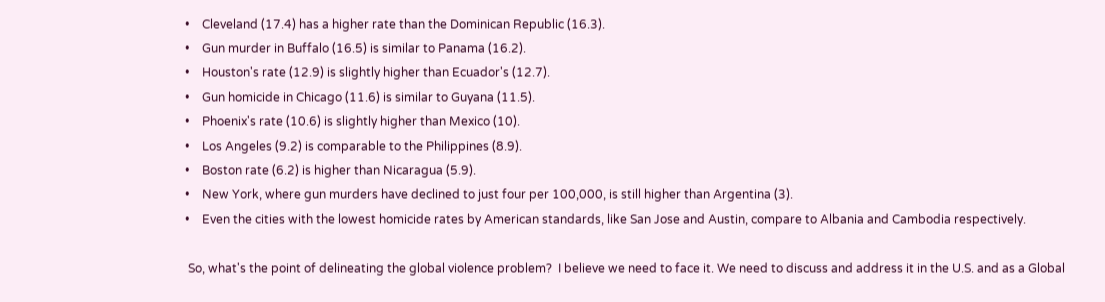•    Cleveland (17.4) has a higher rate than the Dominican Republic (16.3).
•    Gun murder in Buffalo (16.5) is similar to Panama (16.2).
•    Houston's rate (12.9) is slightly higher than Ecuador's (12.7).
•    Gun homicide in Chicago (11.6) is similar to Guyana (11.5).
•    Phoenix's rate (10.6) is slightly higher than Mexico (10).
•    Los Angeles (9.2) is comparable to the Philippines (8.9).
•    Boston rate (6.2) is higher than Nicaragua (5.9).
•    New York, where gun murders have declined to just four per 100,000, is still higher than Argentina (3).
•    Even the cities with the lowest homicide rates by American standards, like San Jose and Austin, compare to Albania and Cambodia respectively.

 So, what's the point of delineating the global violence problem?  I believe we need to face it. We need to discuss and address it in the U.S. and as a Global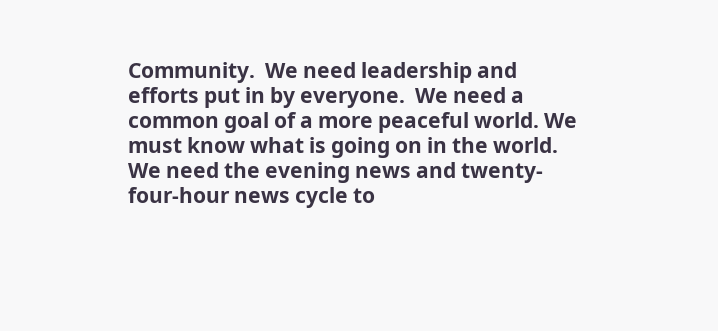Community.  We need leadership and efforts put in by everyone.  We need a common goal of a more peaceful world. We must know what is going on in the world.  We need the evening news and twenty-four-hour news cycle to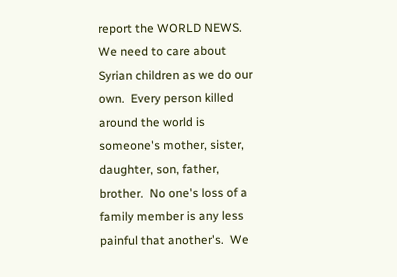report the WORLD NEWS.  We need to care about Syrian children as we do our own.  Every person killed around the world is someone's mother, sister, daughter, son, father, brother.  No one's loss of a family member is any less painful that another's.  We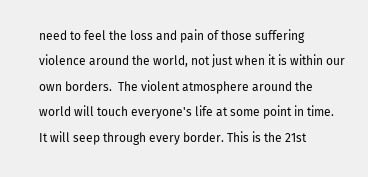need to feel the loss and pain of those suffering violence around the world, not just when it is within our own borders.  The violent atmosphere around the world will touch everyone's life at some point in time.  It will seep through every border. This is the 21st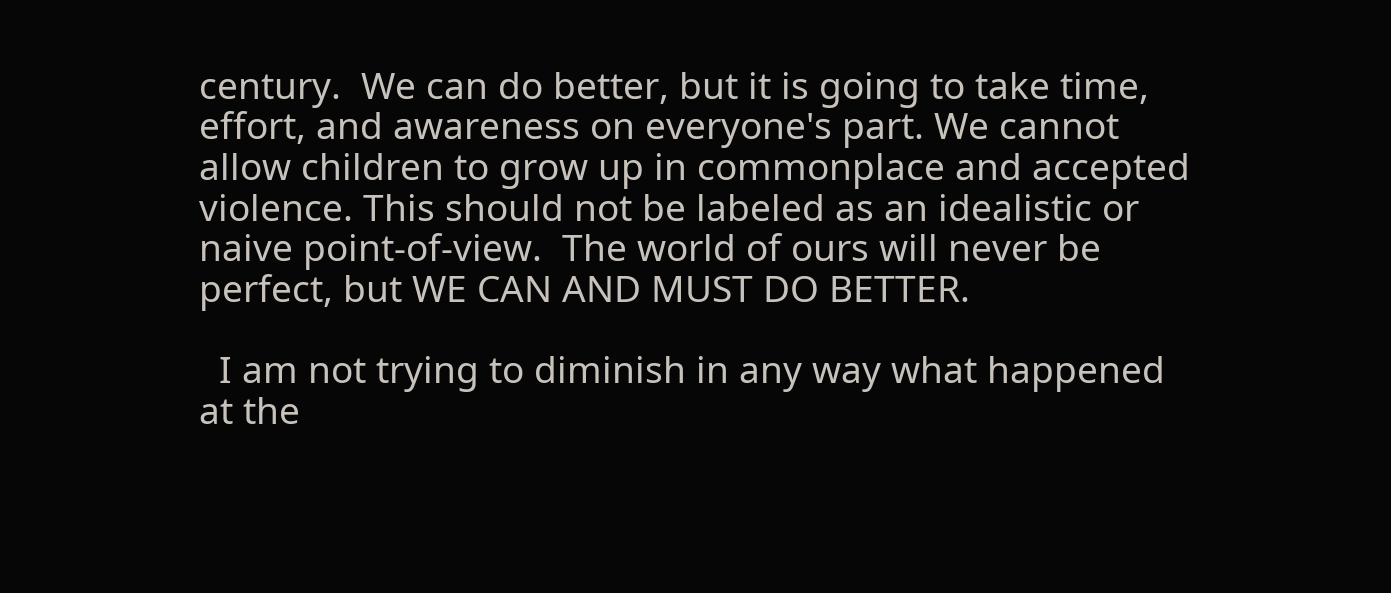century.  We can do better, but it is going to take time, effort, and awareness on everyone's part. We cannot allow children to grow up in commonplace and accepted violence. This should not be labeled as an idealistic or naive point-of-view.  The world of ours will never be perfect, but WE CAN AND MUST DO BETTER.

  I am not trying to diminish in any way what happened at the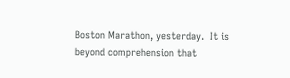Boston Marathon, yesterday.  It is beyond comprehension that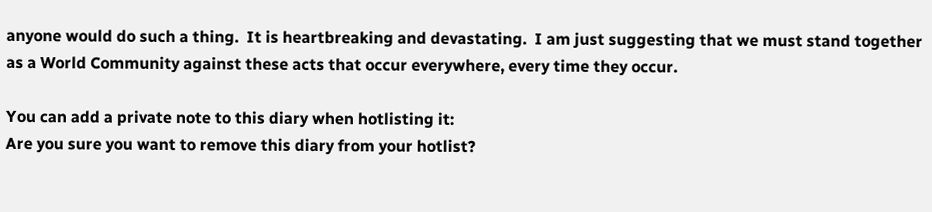anyone would do such a thing.  It is heartbreaking and devastating.  I am just suggesting that we must stand together as a World Community against these acts that occur everywhere, every time they occur.

You can add a private note to this diary when hotlisting it:
Are you sure you want to remove this diary from your hotlist?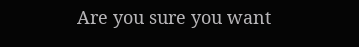Are you sure you want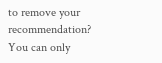to remove your recommendation? You can only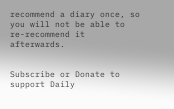recommend a diary once, so you will not be able to re-recommend it afterwards.


Subscribe or Donate to support Daily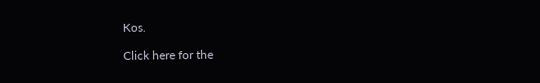Kos.

Click here for the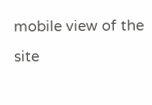mobile view of the site